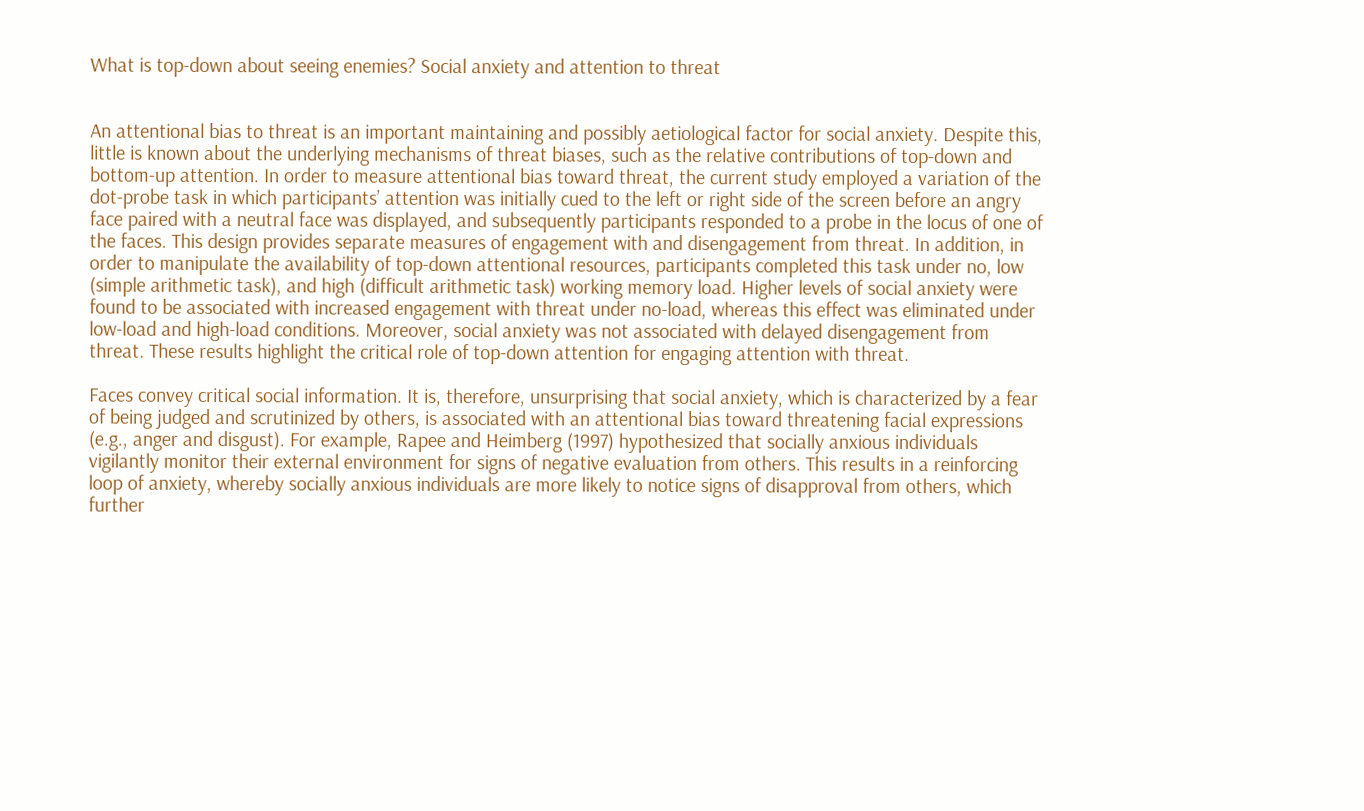What is top-down about seeing enemies? Social anxiety and attention to threat


An attentional bias to threat is an important maintaining and possibly aetiological factor for social anxiety. Despite this, little is known about the underlying mechanisms of threat biases, such as the relative contributions of top-down and bottom-up attention. In order to measure attentional bias toward threat, the current study employed a variation of the dot-probe task in which participants’ attention was initially cued to the left or right side of the screen before an angry face paired with a neutral face was displayed, and subsequently participants responded to a probe in the locus of one of the faces. This design provides separate measures of engagement with and disengagement from threat. In addition, in order to manipulate the availability of top-down attentional resources, participants completed this task under no, low (simple arithmetic task), and high (difficult arithmetic task) working memory load. Higher levels of social anxiety were found to be associated with increased engagement with threat under no-load, whereas this effect was eliminated under low-load and high-load conditions. Moreover, social anxiety was not associated with delayed disengagement from threat. These results highlight the critical role of top-down attention for engaging attention with threat.

Faces convey critical social information. It is, therefore, unsurprising that social anxiety, which is characterized by a fear of being judged and scrutinized by others, is associated with an attentional bias toward threatening facial expressions (e.g., anger and disgust). For example, Rapee and Heimberg (1997) hypothesized that socially anxious individuals vigilantly monitor their external environment for signs of negative evaluation from others. This results in a reinforcing loop of anxiety, whereby socially anxious individuals are more likely to notice signs of disapproval from others, which further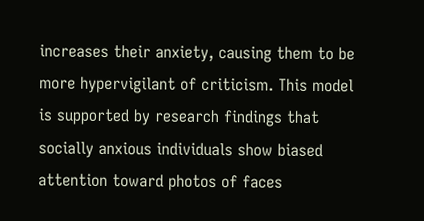increases their anxiety, causing them to be more hypervigilant of criticism. This model is supported by research findings that socially anxious individuals show biased attention toward photos of faces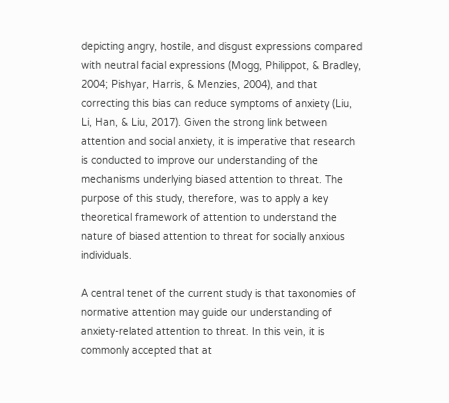depicting angry, hostile, and disgust expressions compared with neutral facial expressions (Mogg, Philippot, & Bradley, 2004; Pishyar, Harris, & Menzies, 2004), and that correcting this bias can reduce symptoms of anxiety (Liu, Li, Han, & Liu, 2017). Given the strong link between attention and social anxiety, it is imperative that research is conducted to improve our understanding of the mechanisms underlying biased attention to threat. The purpose of this study, therefore, was to apply a key theoretical framework of attention to understand the nature of biased attention to threat for socially anxious individuals.

A central tenet of the current study is that taxonomies of normative attention may guide our understanding of anxiety-related attention to threat. In this vein, it is commonly accepted that at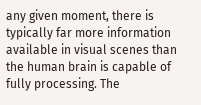any given moment, there is typically far more information available in visual scenes than the human brain is capable of fully processing. The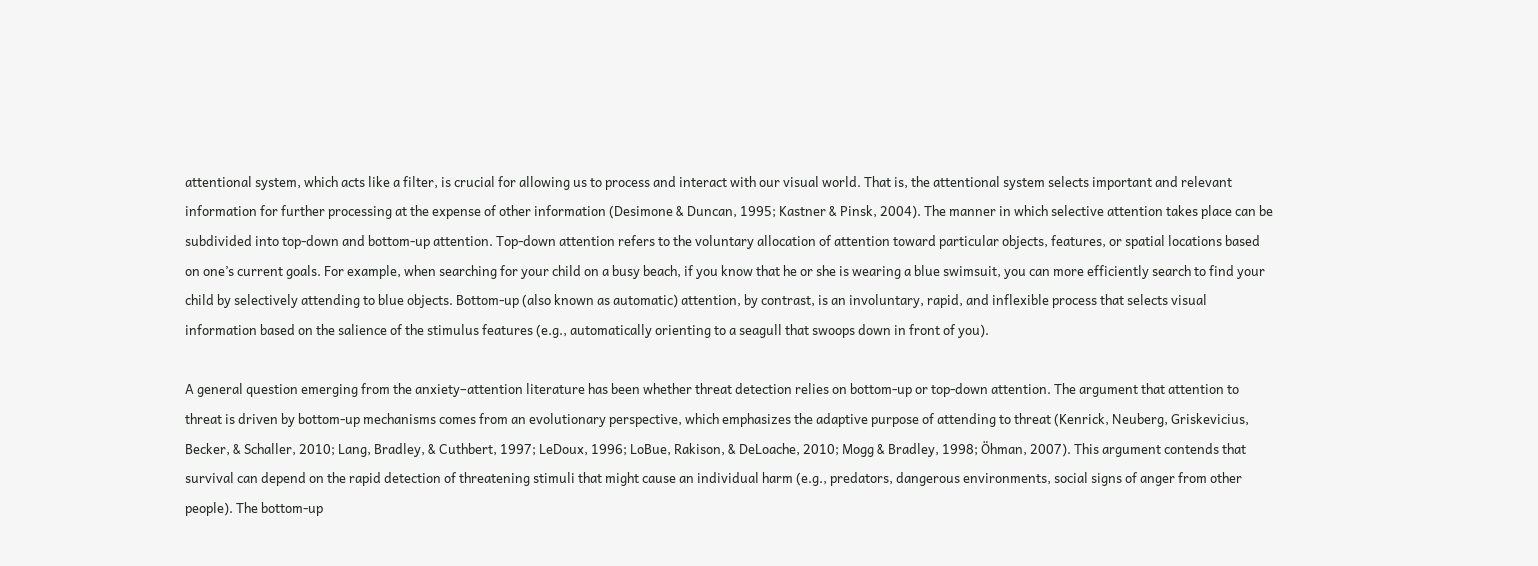attentional system, which acts like a filter, is crucial for allowing us to process and interact with our visual world. That is, the attentional system selects important and relevant information for further processing at the expense of other information (Desimone & Duncan, 1995; Kastner & Pinsk, 2004). The manner in which selective attention takes place can be subdivided into top-down and bottom-up attention. Top-down attention refers to the voluntary allocation of attention toward particular objects, features, or spatial locations based on one’s current goals. For example, when searching for your child on a busy beach, if you know that he or she is wearing a blue swimsuit, you can more efficiently search to find your child by selectively attending to blue objects. Bottom-up (also known as automatic) attention, by contrast, is an involuntary, rapid, and inflexible process that selects visual information based on the salience of the stimulus features (e.g., automatically orienting to a seagull that swoops down in front of you).

A general question emerging from the anxiety–attention literature has been whether threat detection relies on bottom-up or top-down attention. The argument that attention to threat is driven by bottom-up mechanisms comes from an evolutionary perspective, which emphasizes the adaptive purpose of attending to threat (Kenrick, Neuberg, Griskevicius, Becker, & Schaller, 2010; Lang, Bradley, & Cuthbert, 1997; LeDoux, 1996; LoBue, Rakison, & DeLoache, 2010; Mogg & Bradley, 1998; Öhman, 2007). This argument contends that survival can depend on the rapid detection of threatening stimuli that might cause an individual harm (e.g., predators, dangerous environments, social signs of anger from other people). The bottom-up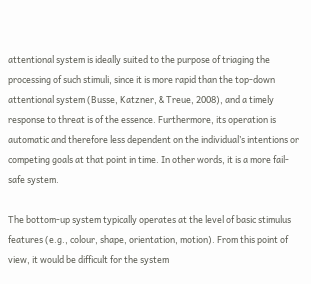attentional system is ideally suited to the purpose of triaging the processing of such stimuli, since it is more rapid than the top-down attentional system (Busse, Katzner, & Treue, 2008), and a timely response to threat is of the essence. Furthermore, its operation is automatic and therefore less dependent on the individual’s intentions or competing goals at that point in time. In other words, it is a more fail-safe system.

The bottom-up system typically operates at the level of basic stimulus features (e.g., colour, shape, orientation, motion). From this point of view, it would be difficult for the system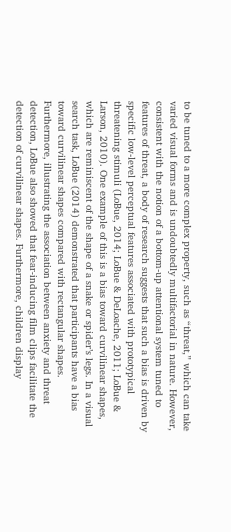to be tuned to a more complex property, such as “threat,” which can take varied visual forms and is undoubtedly multifactorial in nature. However, consistent with the notion of a bottom-up attentional system tuned to features of threat, a body of research suggests that such a bias is driven by specific low-level perceptual features associated with prototypical threatening stimuli (LoBue, 2014; LoBue & DeLoache, 2011; LoBue & Larson, 2010). One example of this is a bias toward curvilinear shapes, which are reminiscent of the shape of a snake or spider’s legs. In a visual search task, LoBue (2014) demonstrated that participants have a bias toward curvilinear shapes compared with rectangular shapes. Furthermore, illustrating the association between anxiety and threat detection, LoBue also showed that fear-inducing film clips facilitate the detection of curvilinear shapes. Furthermore, children display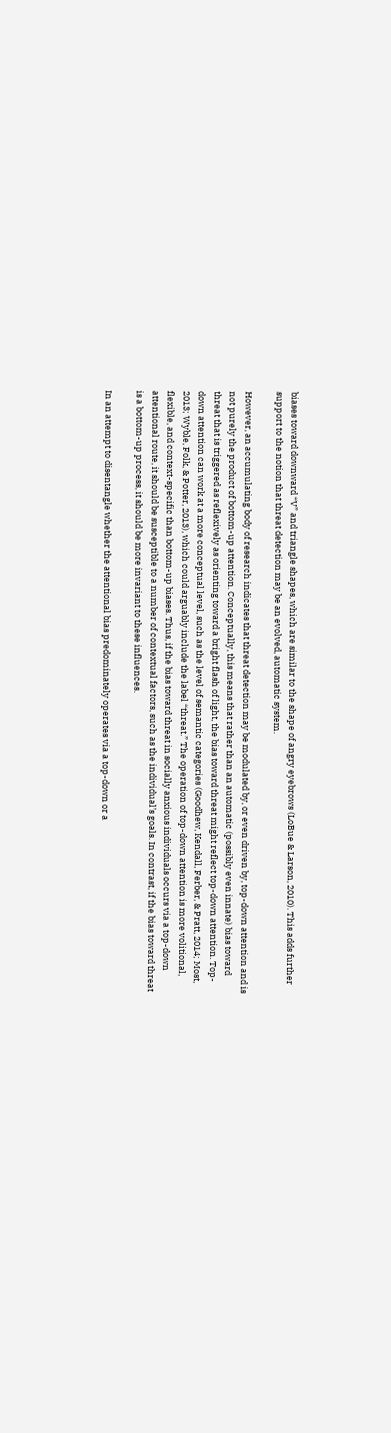biases toward downward “V” and triangle shapes, which are similar to the shape of angry eyebrows (LoBue & Larson, 2010). This adds further support to the notion that threat detection may be an evolved, automatic system.

However, an accumulating body of research indicates that threat detection may be modulated by, or even driven by, top-down attention and is not purely the product of bottom-up attention. Conceptually, this means that rather than an automatic (possibly even innate) bias toward threat that is triggered as reflexively as orienting toward a bright flash of light, the bias toward threat might reflect top-down attention. Top-down attention can work at a more conceptual level, such as the level of semantic categories (Goodhew, Kendall, Ferber, & Pratt, 2014; Most, 2013; Wyble, Folk, & Potter, 2013), which could arguably include the label “threat.” The operation of top-down attention is more volitional, flexible, and context-specific than bottom-up biases. Thus, if the bias toward threat in socially anxious individuals occurs via a top-down attentional route, it should be susceptible to a number of contextual factors, such as the individual’s goals. In contrast, if the bias toward threat is a bottom-up process, it should be more invariant to these influences.

In an attempt to disentangle whether the attentional bias predominately operates via a top-down or a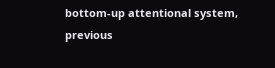bottom-up attentional system, previous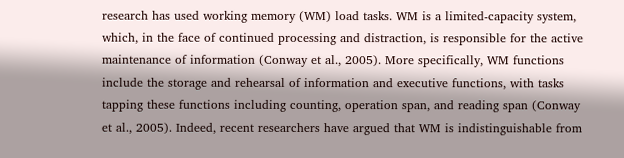research has used working memory (WM) load tasks. WM is a limited-capacity system, which, in the face of continued processing and distraction, is responsible for the active maintenance of information (Conway et al., 2005). More specifically, WM functions include the storage and rehearsal of information and executive functions, with tasks tapping these functions including counting, operation span, and reading span (Conway et al., 2005). Indeed, recent researchers have argued that WM is indistinguishable from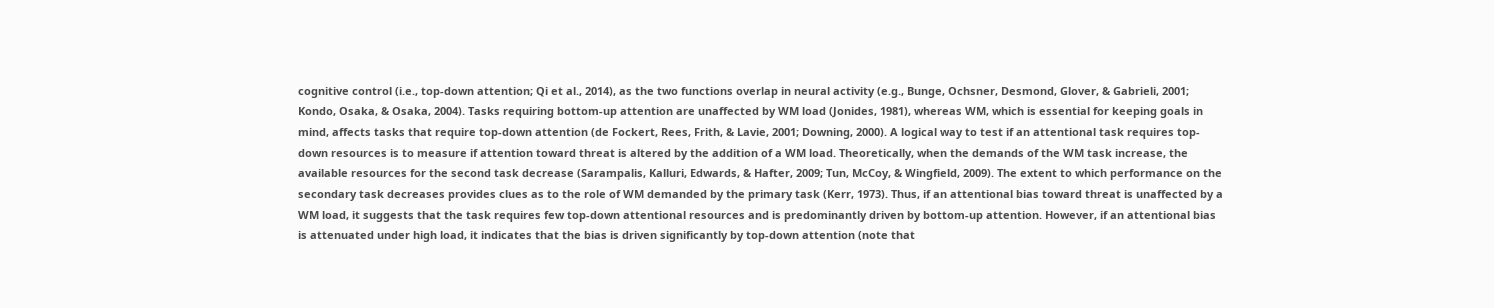cognitive control (i.e., top-down attention; Qi et al., 2014), as the two functions overlap in neural activity (e.g., Bunge, Ochsner, Desmond, Glover, & Gabrieli, 2001; Kondo, Osaka, & Osaka, 2004). Tasks requiring bottom-up attention are unaffected by WM load (Jonides, 1981), whereas WM, which is essential for keeping goals in mind, affects tasks that require top-down attention (de Fockert, Rees, Frith, & Lavie, 2001; Downing, 2000). A logical way to test if an attentional task requires top-down resources is to measure if attention toward threat is altered by the addition of a WM load. Theoretically, when the demands of the WM task increase, the available resources for the second task decrease (Sarampalis, Kalluri, Edwards, & Hafter, 2009; Tun, McCoy, & Wingfield, 2009). The extent to which performance on the secondary task decreases provides clues as to the role of WM demanded by the primary task (Kerr, 1973). Thus, if an attentional bias toward threat is unaffected by a WM load, it suggests that the task requires few top-down attentional resources and is predominantly driven by bottom-up attention. However, if an attentional bias is attenuated under high load, it indicates that the bias is driven significantly by top-down attention (note that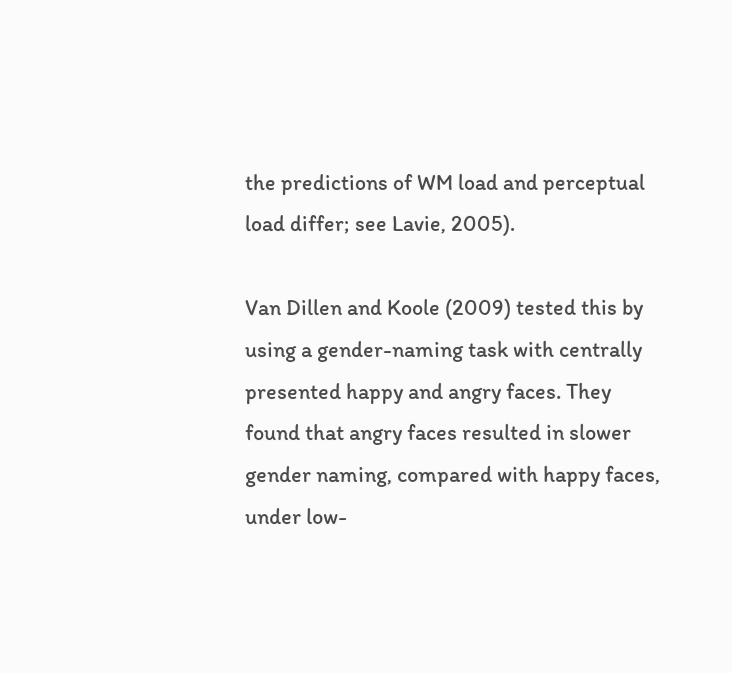the predictions of WM load and perceptual load differ; see Lavie, 2005).

Van Dillen and Koole (2009) tested this by using a gender-naming task with centrally presented happy and angry faces. They found that angry faces resulted in slower gender naming, compared with happy faces, under low-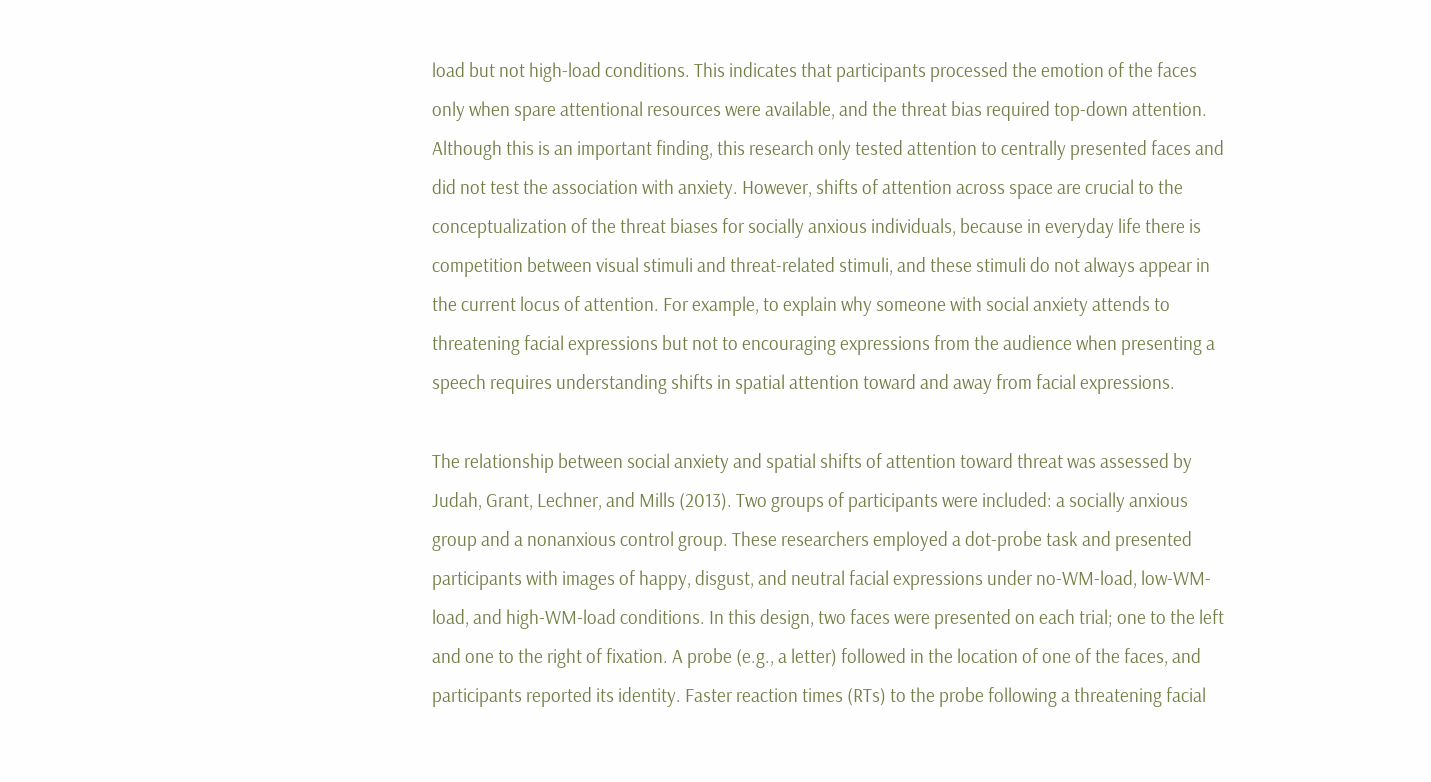load but not high-load conditions. This indicates that participants processed the emotion of the faces only when spare attentional resources were available, and the threat bias required top-down attention. Although this is an important finding, this research only tested attention to centrally presented faces and did not test the association with anxiety. However, shifts of attention across space are crucial to the conceptualization of the threat biases for socially anxious individuals, because in everyday life there is competition between visual stimuli and threat-related stimuli, and these stimuli do not always appear in the current locus of attention. For example, to explain why someone with social anxiety attends to threatening facial expressions but not to encouraging expressions from the audience when presenting a speech requires understanding shifts in spatial attention toward and away from facial expressions.

The relationship between social anxiety and spatial shifts of attention toward threat was assessed by Judah, Grant, Lechner, and Mills (2013). Two groups of participants were included: a socially anxious group and a nonanxious control group. These researchers employed a dot-probe task and presented participants with images of happy, disgust, and neutral facial expressions under no-WM-load, low-WM-load, and high-WM-load conditions. In this design, two faces were presented on each trial; one to the left and one to the right of fixation. A probe (e.g., a letter) followed in the location of one of the faces, and participants reported its identity. Faster reaction times (RTs) to the probe following a threatening facial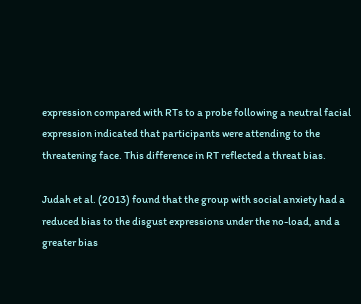expression compared with RTs to a probe following a neutral facial expression indicated that participants were attending to the threatening face. This difference in RT reflected a threat bias.

Judah et al. (2013) found that the group with social anxiety had a reduced bias to the disgust expressions under the no-load, and a greater bias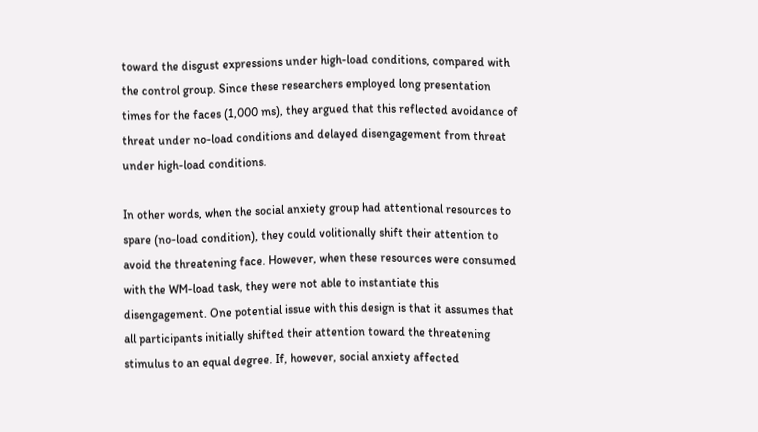toward the disgust expressions under high-load conditions, compared with the control group. Since these researchers employed long presentation times for the faces (1,000 ms), they argued that this reflected avoidance of threat under no-load conditions and delayed disengagement from threat under high-load conditions.

In other words, when the social anxiety group had attentional resources to spare (no-load condition), they could volitionally shift their attention to avoid the threatening face. However, when these resources were consumed with the WM-load task, they were not able to instantiate this disengagement. One potential issue with this design is that it assumes that all participants initially shifted their attention toward the threatening stimulus to an equal degree. If, however, social anxiety affected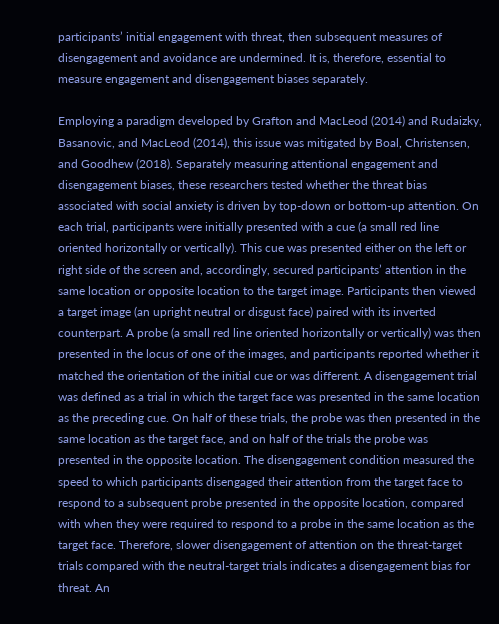participants’ initial engagement with threat, then subsequent measures of disengagement and avoidance are undermined. It is, therefore, essential to measure engagement and disengagement biases separately.

Employing a paradigm developed by Grafton and MacLeod (2014) and Rudaizky, Basanovic, and MacLeod (2014), this issue was mitigated by Boal, Christensen, and Goodhew (2018). Separately measuring attentional engagement and disengagement biases, these researchers tested whether the threat bias associated with social anxiety is driven by top-down or bottom-up attention. On each trial, participants were initially presented with a cue (a small red line oriented horizontally or vertically). This cue was presented either on the left or right side of the screen and, accordingly, secured participants’ attention in the same location or opposite location to the target image. Participants then viewed a target image (an upright neutral or disgust face) paired with its inverted counterpart. A probe (a small red line oriented horizontally or vertically) was then presented in the locus of one of the images, and participants reported whether it matched the orientation of the initial cue or was different. A disengagement trial was defined as a trial in which the target face was presented in the same location as the preceding cue. On half of these trials, the probe was then presented in the same location as the target face, and on half of the trials the probe was presented in the opposite location. The disengagement condition measured the speed to which participants disengaged their attention from the target face to respond to a subsequent probe presented in the opposite location, compared with when they were required to respond to a probe in the same location as the target face. Therefore, slower disengagement of attention on the threat-target trials compared with the neutral-target trials indicates a disengagement bias for threat. An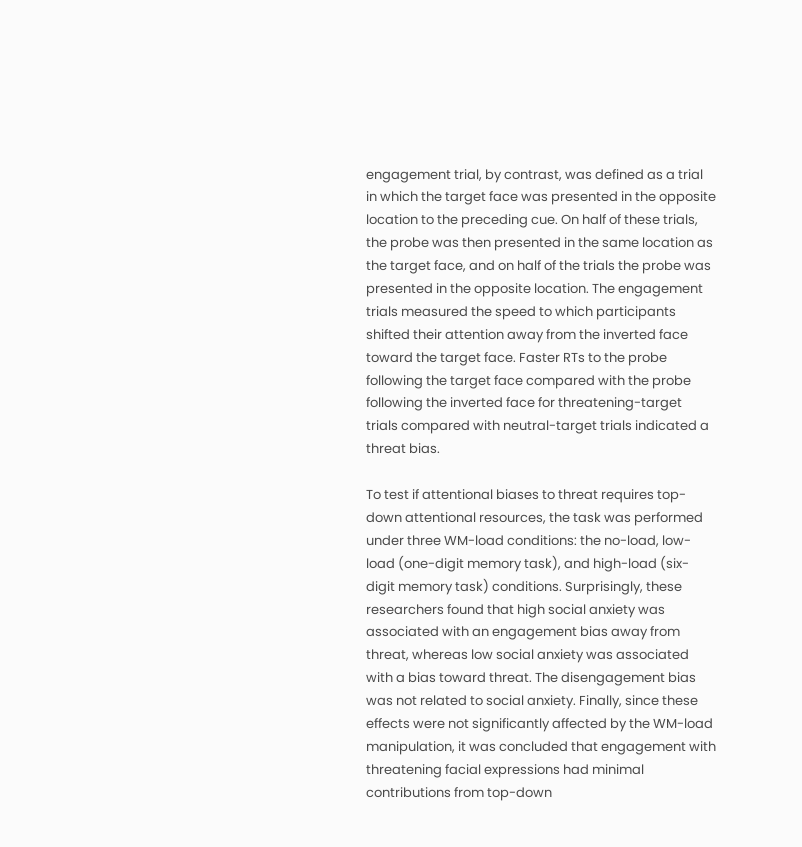engagement trial, by contrast, was defined as a trial in which the target face was presented in the opposite location to the preceding cue. On half of these trials, the probe was then presented in the same location as the target face, and on half of the trials the probe was presented in the opposite location. The engagement trials measured the speed to which participants shifted their attention away from the inverted face toward the target face. Faster RTs to the probe following the target face compared with the probe following the inverted face for threatening-target trials compared with neutral-target trials indicated a threat bias.

To test if attentional biases to threat requires top-down attentional resources, the task was performed under three WM-load conditions: the no-load, low-load (one-digit memory task), and high-load (six-digit memory task) conditions. Surprisingly, these researchers found that high social anxiety was associated with an engagement bias away from threat, whereas low social anxiety was associated with a bias toward threat. The disengagement bias was not related to social anxiety. Finally, since these effects were not significantly affected by the WM-load manipulation, it was concluded that engagement with threatening facial expressions had minimal contributions from top-down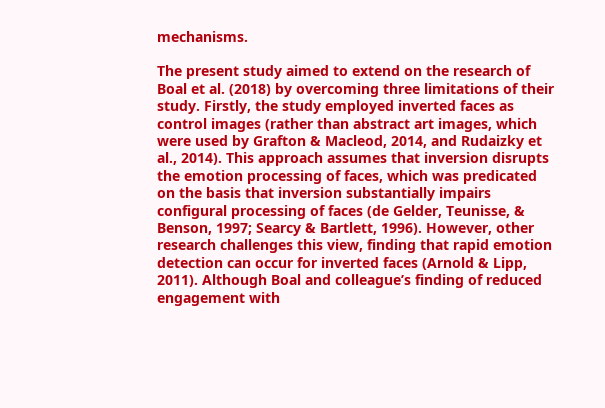mechanisms.

The present study aimed to extend on the research of Boal et al. (2018) by overcoming three limitations of their study. Firstly, the study employed inverted faces as control images (rather than abstract art images, which were used by Grafton & Macleod, 2014, and Rudaizky et al., 2014). This approach assumes that inversion disrupts the emotion processing of faces, which was predicated on the basis that inversion substantially impairs configural processing of faces (de Gelder, Teunisse, & Benson, 1997; Searcy & Bartlett, 1996). However, other research challenges this view, finding that rapid emotion detection can occur for inverted faces (Arnold & Lipp, 2011). Although Boal and colleague’s finding of reduced engagement with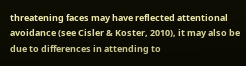threatening faces may have reflected attentional avoidance (see Cisler & Koster, 2010), it may also be due to differences in attending to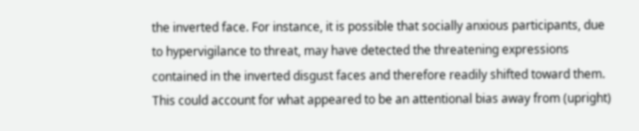the inverted face. For instance, it is possible that socially anxious participants, due to hypervigilance to threat, may have detected the threatening expressions contained in the inverted disgust faces and therefore readily shifted toward them. This could account for what appeared to be an attentional bias away from (upright)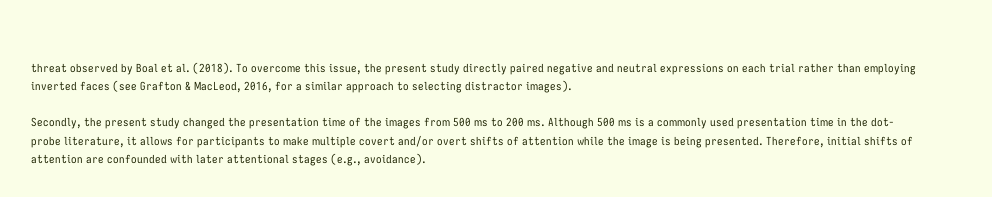threat observed by Boal et al. (2018). To overcome this issue, the present study directly paired negative and neutral expressions on each trial rather than employing inverted faces (see Grafton & MacLeod, 2016, for a similar approach to selecting distractor images).

Secondly, the present study changed the presentation time of the images from 500 ms to 200 ms. Although 500 ms is a commonly used presentation time in the dot-probe literature, it allows for participants to make multiple covert and/or overt shifts of attention while the image is being presented. Therefore, initial shifts of attention are confounded with later attentional stages (e.g., avoidance).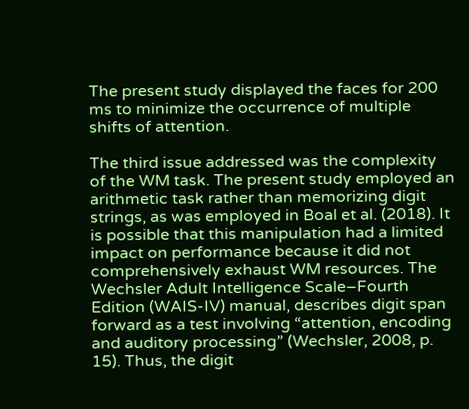The present study displayed the faces for 200 ms to minimize the occurrence of multiple shifts of attention.

The third issue addressed was the complexity of the WM task. The present study employed an arithmetic task rather than memorizing digit strings, as was employed in Boal et al. (2018). It is possible that this manipulation had a limited impact on performance because it did not comprehensively exhaust WM resources. The Wechsler Adult Intelligence Scale–Fourth Edition (WAIS-IV) manual, describes digit span forward as a test involving “attention, encoding and auditory processing” (Wechsler, 2008, p. 15). Thus, the digit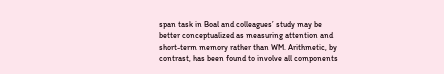span task in Boal and colleagues’ study may be better conceptualized as measuring attention and short-term memory rather than WM. Arithmetic, by contrast, has been found to involve all components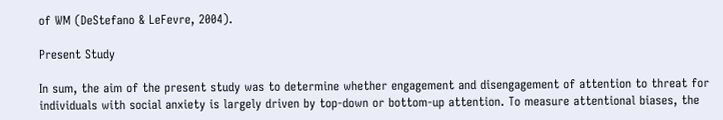of WM (DeStefano & LeFevre, 2004).

Present Study

In sum, the aim of the present study was to determine whether engagement and disengagement of attention to threat for individuals with social anxiety is largely driven by top-down or bottom-up attention. To measure attentional biases, the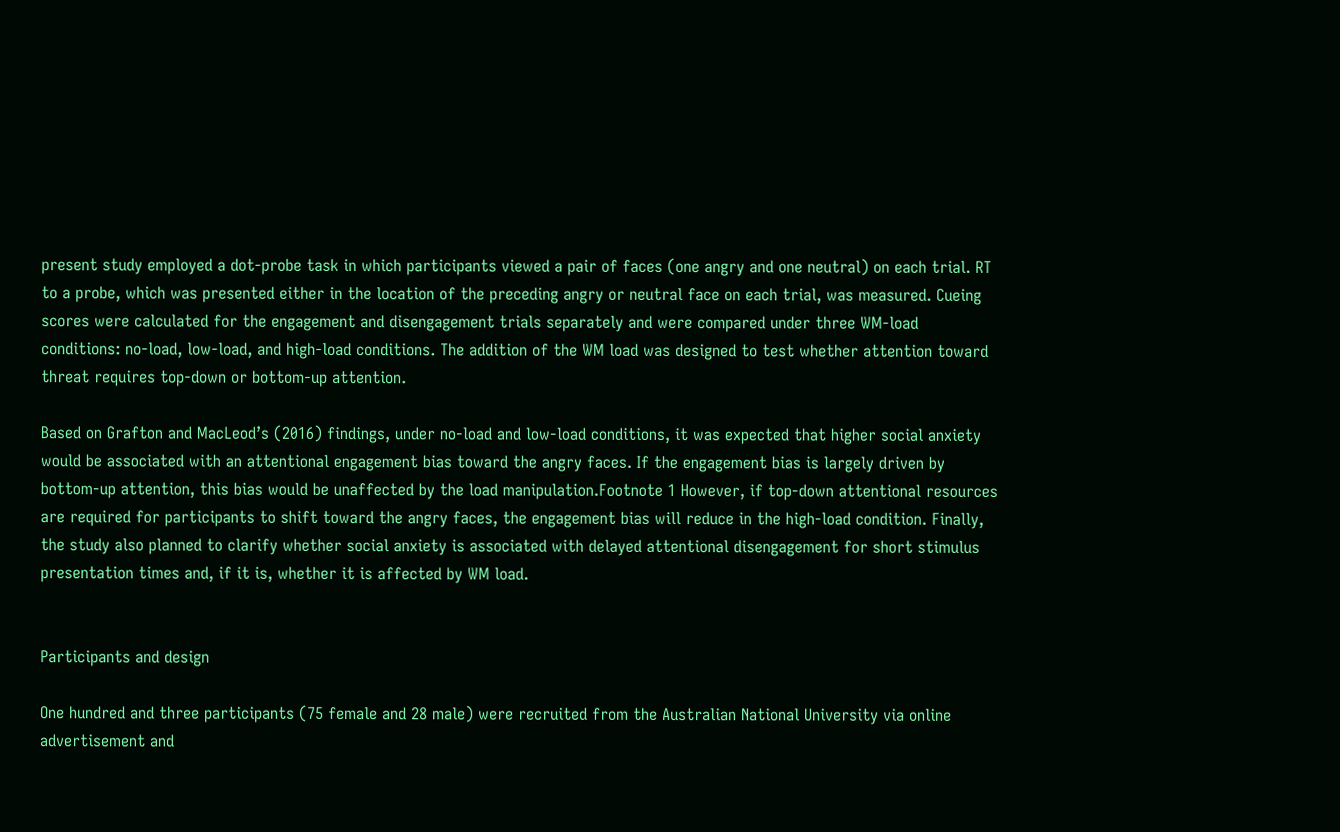present study employed a dot-probe task in which participants viewed a pair of faces (one angry and one neutral) on each trial. RT to a probe, which was presented either in the location of the preceding angry or neutral face on each trial, was measured. Cueing scores were calculated for the engagement and disengagement trials separately and were compared under three WM-load conditions: no-load, low-load, and high-load conditions. The addition of the WM load was designed to test whether attention toward threat requires top-down or bottom-up attention.

Based on Grafton and MacLeod’s (2016) findings, under no-load and low-load conditions, it was expected that higher social anxiety would be associated with an attentional engagement bias toward the angry faces. If the engagement bias is largely driven by bottom-up attention, this bias would be unaffected by the load manipulation.Footnote 1 However, if top-down attentional resources are required for participants to shift toward the angry faces, the engagement bias will reduce in the high-load condition. Finally, the study also planned to clarify whether social anxiety is associated with delayed attentional disengagement for short stimulus presentation times and, if it is, whether it is affected by WM load.


Participants and design

One hundred and three participants (75 female and 28 male) were recruited from the Australian National University via online advertisement and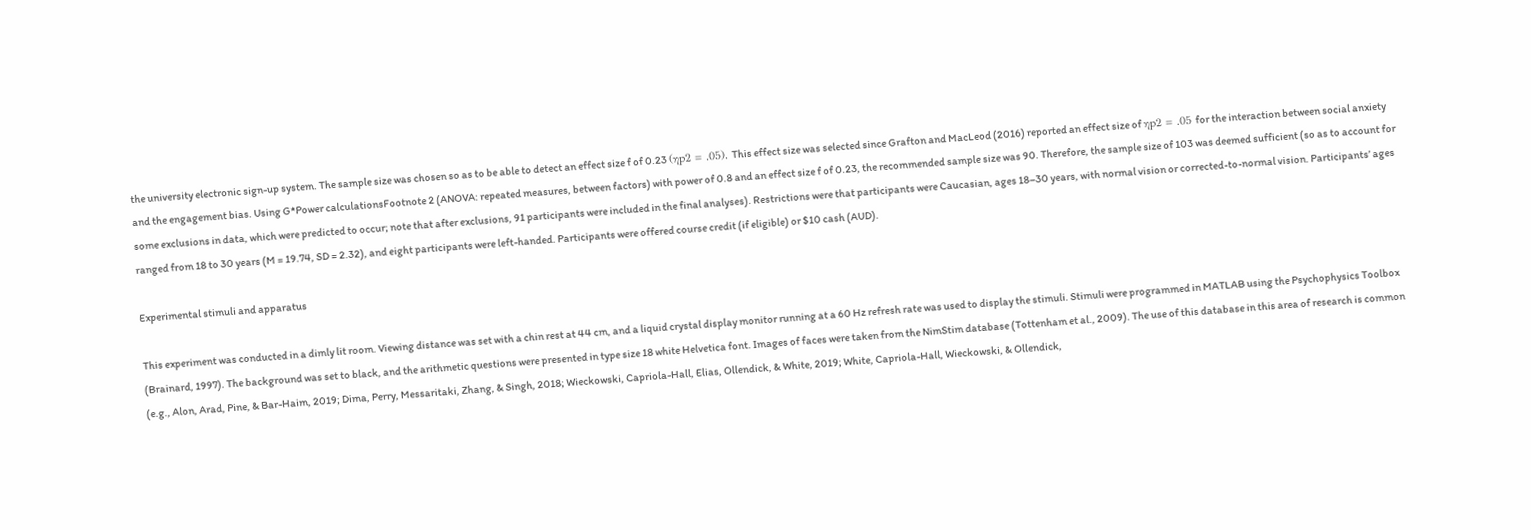the university electronic sign-up system. The sample size was chosen so as to be able to detect an effect size f of 0.23 (ηp2 = .05). This effect size was selected since Grafton and MacLeod (2016) reported an effect size of ηp2 = .05 for the interaction between social anxiety and the engagement bias. Using G*Power calculationsFootnote 2 (ANOVA: repeated measures, between factors) with power of 0.8 and an effect size f of 0.23, the recommended sample size was 90. Therefore, the sample size of 103 was deemed sufficient (so as to account for some exclusions in data, which were predicted to occur; note that after exclusions, 91 participants were included in the final analyses). Restrictions were that participants were Caucasian, ages 18–30 years, with normal vision or corrected-to-normal vision. Participants’ ages ranged from 18 to 30 years (M = 19.74, SD = 2.32), and eight participants were left-handed. Participants were offered course credit (if eligible) or $10 cash (AUD).

Experimental stimuli and apparatus

This experiment was conducted in a dimly lit room. Viewing distance was set with a chin rest at 44 cm, and a liquid crystal display monitor running at a 60 Hz refresh rate was used to display the stimuli. Stimuli were programmed in MATLAB using the Psychophysics Toolbox (Brainard, 1997). The background was set to black, and the arithmetic questions were presented in type size 18 white Helvetica font. Images of faces were taken from the NimStim database (Tottenham et al., 2009). The use of this database in this area of research is common (e.g., Alon, Arad, Pine, & Bar-Haim, 2019; Dima, Perry, Messaritaki, Zhang, & Singh, 2018; Wieckowski, Capriola-Hall, Elias, Ollendick, & White, 2019; White, Capriola-Hall, Wieckowski, & Ollendick,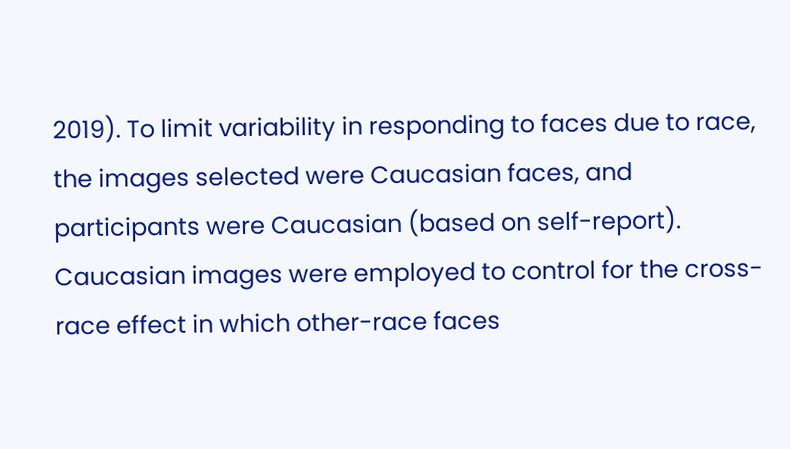2019). To limit variability in responding to faces due to race, the images selected were Caucasian faces, and participants were Caucasian (based on self-report). Caucasian images were employed to control for the cross-race effect in which other-race faces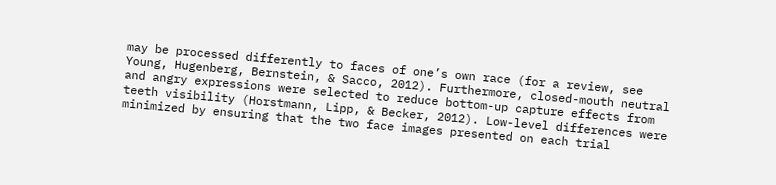may be processed differently to faces of one’s own race (for a review, see Young, Hugenberg, Bernstein, & Sacco, 2012). Furthermore, closed-mouth neutral and angry expressions were selected to reduce bottom-up capture effects from teeth visibility (Horstmann, Lipp, & Becker, 2012). Low-level differences were minimized by ensuring that the two face images presented on each trial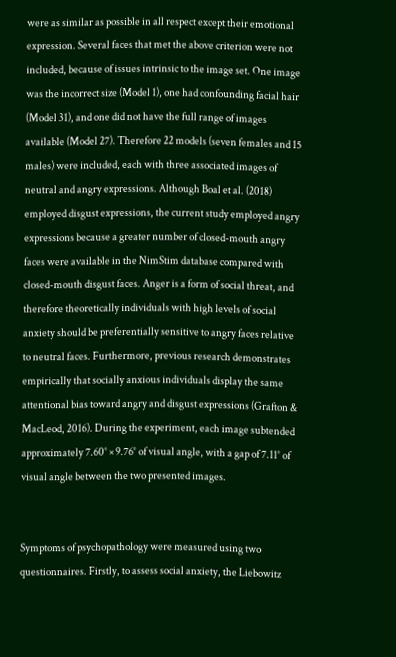were as similar as possible in all respect except their emotional expression. Several faces that met the above criterion were not included, because of issues intrinsic to the image set. One image was the incorrect size (Model 1), one had confounding facial hair (Model 31), and one did not have the full range of images available (Model 27). Therefore 22 models (seven females and 15 males) were included, each with three associated images of neutral and angry expressions. Although Boal et al. (2018) employed disgust expressions, the current study employed angry expressions because a greater number of closed-mouth angry faces were available in the NimStim database compared with closed-mouth disgust faces. Anger is a form of social threat, and therefore theoretically individuals with high levels of social anxiety should be preferentially sensitive to angry faces relative to neutral faces. Furthermore, previous research demonstrates empirically that socially anxious individuals display the same attentional bias toward angry and disgust expressions (Grafton & MacLeod, 2016). During the experiment, each image subtended approximately 7.60° × 9.76° of visual angle, with a gap of 7.11° of visual angle between the two presented images.


Symptoms of psychopathology were measured using two questionnaires. Firstly, to assess social anxiety, the Liebowitz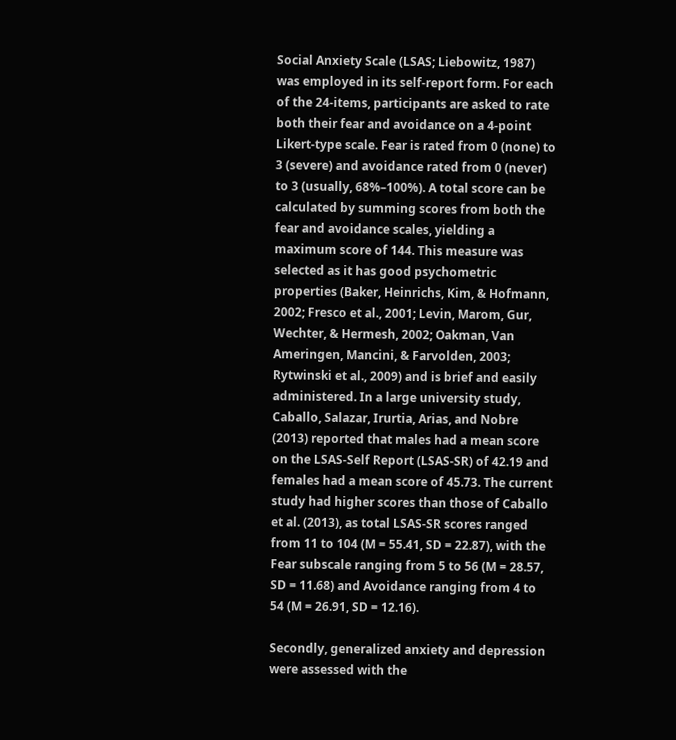Social Anxiety Scale (LSAS; Liebowitz, 1987) was employed in its self-report form. For each of the 24-items, participants are asked to rate both their fear and avoidance on a 4-point Likert-type scale. Fear is rated from 0 (none) to 3 (severe) and avoidance rated from 0 (never) to 3 (usually, 68%–100%). A total score can be calculated by summing scores from both the fear and avoidance scales, yielding a maximum score of 144. This measure was selected as it has good psychometric properties (Baker, Heinrichs, Kim, & Hofmann, 2002; Fresco et al., 2001; Levin, Marom, Gur, Wechter, & Hermesh, 2002; Oakman, Van Ameringen, Mancini, & Farvolden, 2003; Rytwinski et al., 2009) and is brief and easily administered. In a large university study, Caballo, Salazar, Irurtia, Arias, and Nobre (2013) reported that males had a mean score on the LSAS-Self Report (LSAS-SR) of 42.19 and females had a mean score of 45.73. The current study had higher scores than those of Caballo et al. (2013), as total LSAS-SR scores ranged from 11 to 104 (M = 55.41, SD = 22.87), with the Fear subscale ranging from 5 to 56 (M = 28.57, SD = 11.68) and Avoidance ranging from 4 to 54 (M = 26.91, SD = 12.16).

Secondly, generalized anxiety and depression were assessed with the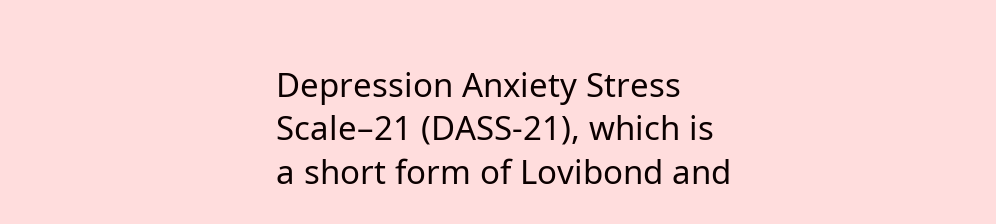Depression Anxiety Stress Scale–21 (DASS-21), which is a short form of Lovibond and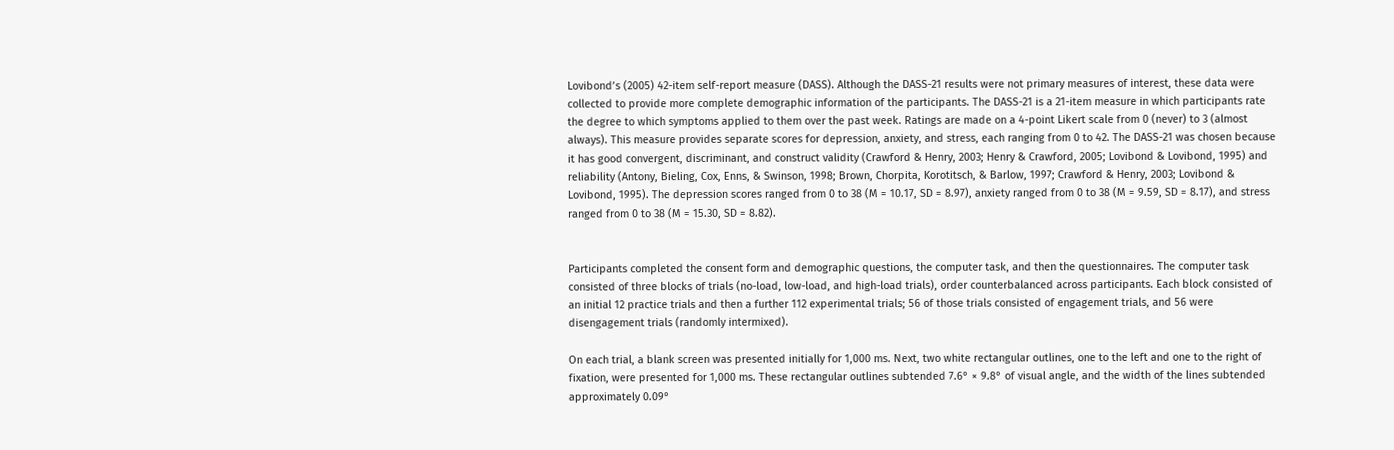Lovibond’s (2005) 42-item self-report measure (DASS). Although the DASS-21 results were not primary measures of interest, these data were collected to provide more complete demographic information of the participants. The DASS-21 is a 21-item measure in which participants rate the degree to which symptoms applied to them over the past week. Ratings are made on a 4-point Likert scale from 0 (never) to 3 (almost always). This measure provides separate scores for depression, anxiety, and stress, each ranging from 0 to 42. The DASS-21 was chosen because it has good convergent, discriminant, and construct validity (Crawford & Henry, 2003; Henry & Crawford, 2005; Lovibond & Lovibond, 1995) and reliability (Antony, Bieling, Cox, Enns, & Swinson, 1998; Brown, Chorpita, Korotitsch, & Barlow, 1997; Crawford & Henry, 2003; Lovibond & Lovibond, 1995). The depression scores ranged from 0 to 38 (M = 10.17, SD = 8.97), anxiety ranged from 0 to 38 (M = 9.59, SD = 8.17), and stress ranged from 0 to 38 (M = 15.30, SD = 8.82).


Participants completed the consent form and demographic questions, the computer task, and then the questionnaires. The computer task consisted of three blocks of trials (no-load, low-load, and high-load trials), order counterbalanced across participants. Each block consisted of an initial 12 practice trials and then a further 112 experimental trials; 56 of those trials consisted of engagement trials, and 56 were disengagement trials (randomly intermixed).

On each trial, a blank screen was presented initially for 1,000 ms. Next, two white rectangular outlines, one to the left and one to the right of fixation, were presented for 1,000 ms. These rectangular outlines subtended 7.6° × 9.8° of visual angle, and the width of the lines subtended approximately 0.09°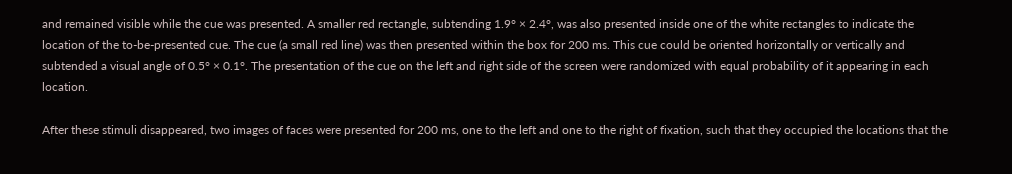and remained visible while the cue was presented. A smaller red rectangle, subtending 1.9° × 2.4°, was also presented inside one of the white rectangles to indicate the location of the to-be-presented cue. The cue (a small red line) was then presented within the box for 200 ms. This cue could be oriented horizontally or vertically and subtended a visual angle of 0.5° × 0.1°. The presentation of the cue on the left and right side of the screen were randomized with equal probability of it appearing in each location.

After these stimuli disappeared, two images of faces were presented for 200 ms, one to the left and one to the right of fixation, such that they occupied the locations that the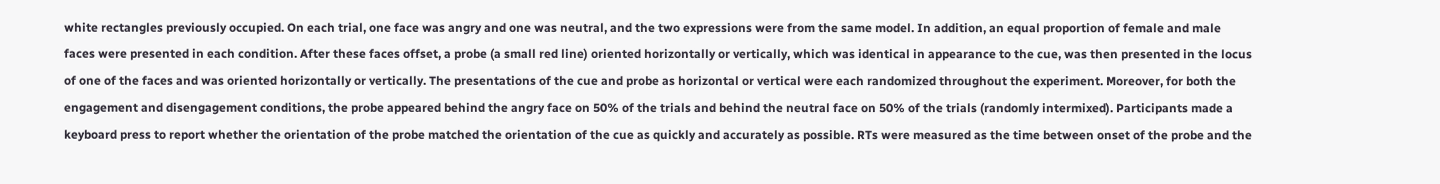white rectangles previously occupied. On each trial, one face was angry and one was neutral, and the two expressions were from the same model. In addition, an equal proportion of female and male faces were presented in each condition. After these faces offset, a probe (a small red line) oriented horizontally or vertically, which was identical in appearance to the cue, was then presented in the locus of one of the faces and was oriented horizontally or vertically. The presentations of the cue and probe as horizontal or vertical were each randomized throughout the experiment. Moreover, for both the engagement and disengagement conditions, the probe appeared behind the angry face on 50% of the trials and behind the neutral face on 50% of the trials (randomly intermixed). Participants made a keyboard press to report whether the orientation of the probe matched the orientation of the cue as quickly and accurately as possible. RTs were measured as the time between onset of the probe and the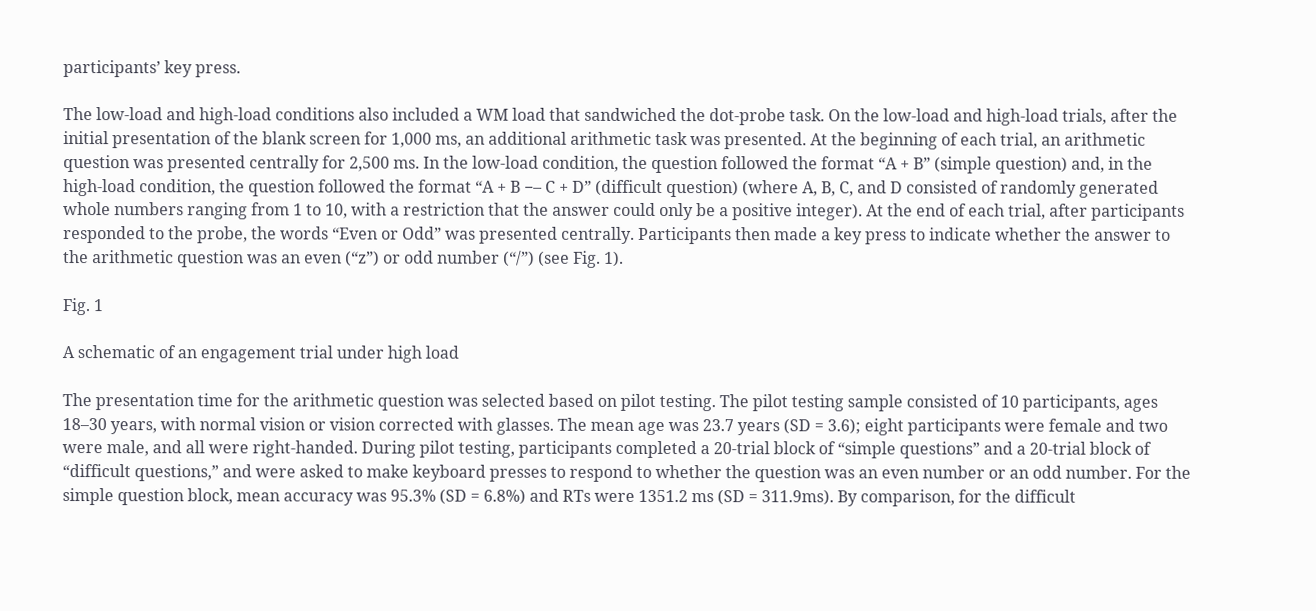participants’ key press.

The low-load and high-load conditions also included a WM load that sandwiched the dot-probe task. On the low-load and high-load trials, after the initial presentation of the blank screen for 1,000 ms, an additional arithmetic task was presented. At the beginning of each trial, an arithmetic question was presented centrally for 2,500 ms. In the low-load condition, the question followed the format “A + B” (simple question) and, in the high-load condition, the question followed the format “A + B −– C + D” (difficult question) (where A, B, C, and D consisted of randomly generated whole numbers ranging from 1 to 10, with a restriction that the answer could only be a positive integer). At the end of each trial, after participants responded to the probe, the words “Even or Odd” was presented centrally. Participants then made a key press to indicate whether the answer to the arithmetic question was an even (“z”) or odd number (“/”) (see Fig. 1).

Fig. 1

A schematic of an engagement trial under high load

The presentation time for the arithmetic question was selected based on pilot testing. The pilot testing sample consisted of 10 participants, ages 18–30 years, with normal vision or vision corrected with glasses. The mean age was 23.7 years (SD = 3.6); eight participants were female and two were male, and all were right-handed. During pilot testing, participants completed a 20-trial block of “simple questions” and a 20-trial block of “difficult questions,” and were asked to make keyboard presses to respond to whether the question was an even number or an odd number. For the simple question block, mean accuracy was 95.3% (SD = 6.8%) and RTs were 1351.2 ms (SD = 311.9ms). By comparison, for the difficult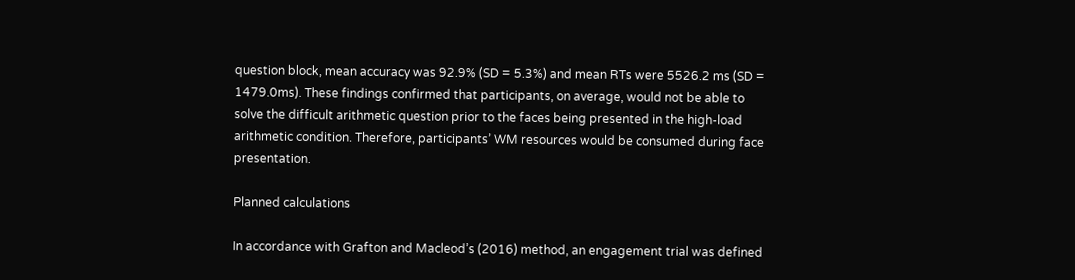question block, mean accuracy was 92.9% (SD = 5.3%) and mean RTs were 5526.2 ms (SD = 1479.0ms). These findings confirmed that participants, on average, would not be able to solve the difficult arithmetic question prior to the faces being presented in the high-load arithmetic condition. Therefore, participants’ WM resources would be consumed during face presentation.

Planned calculations

In accordance with Grafton and Macleod’s (2016) method, an engagement trial was defined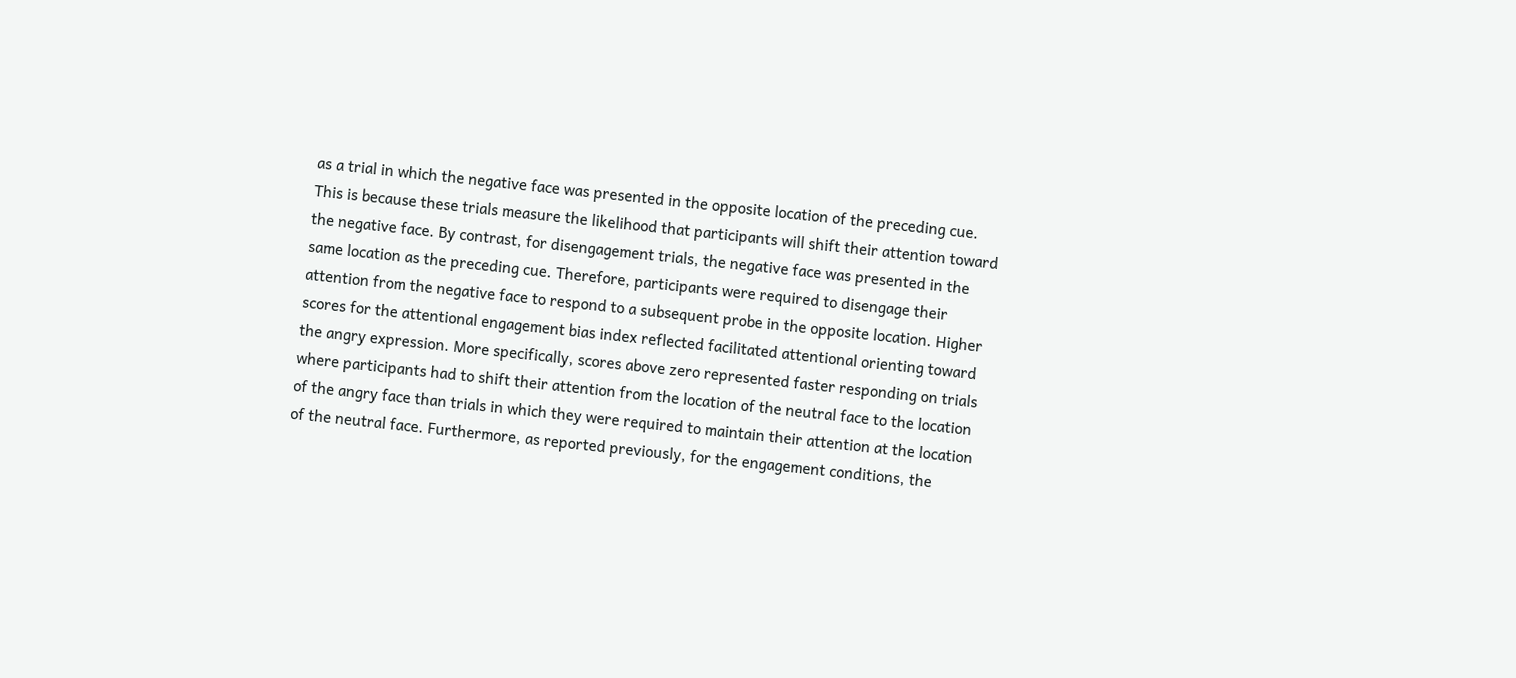as a trial in which the negative face was presented in the opposite location of the preceding cue. This is because these trials measure the likelihood that participants will shift their attention toward the negative face. By contrast, for disengagement trials, the negative face was presented in the same location as the preceding cue. Therefore, participants were required to disengage their attention from the negative face to respond to a subsequent probe in the opposite location. Higher scores for the attentional engagement bias index reflected facilitated attentional orienting toward the angry expression. More specifically, scores above zero represented faster responding on trials where participants had to shift their attention from the location of the neutral face to the location of the angry face than trials in which they were required to maintain their attention at the location of the neutral face. Furthermore, as reported previously, for the engagement conditions, the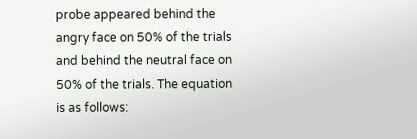probe appeared behind the angry face on 50% of the trials and behind the neutral face on 50% of the trials. The equation is as follows: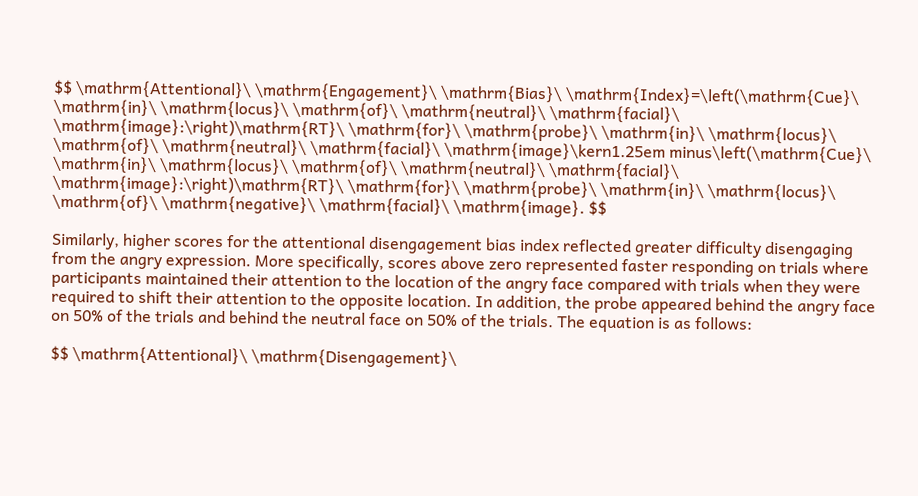$$ \mathrm{Attentional}\ \mathrm{Engagement}\ \mathrm{Bias}\ \mathrm{Index}=\left(\mathrm{Cue}\ \mathrm{in}\ \mathrm{locus}\ \mathrm{of}\ \mathrm{neutral}\ \mathrm{facial}\ \mathrm{image}:\right)\mathrm{RT}\ \mathrm{for}\ \mathrm{probe}\ \mathrm{in}\ \mathrm{locus}\ \mathrm{of}\ \mathrm{neutral}\ \mathrm{facial}\ \mathrm{image}\kern1.25em minus\left(\mathrm{Cue}\ \mathrm{in}\ \mathrm{locus}\ \mathrm{of}\ \mathrm{neutral}\ \mathrm{facial}\ \mathrm{image}:\right)\mathrm{RT}\ \mathrm{for}\ \mathrm{probe}\ \mathrm{in}\ \mathrm{locus}\ \mathrm{of}\ \mathrm{negative}\ \mathrm{facial}\ \mathrm{image}. $$

Similarly, higher scores for the attentional disengagement bias index reflected greater difficulty disengaging from the angry expression. More specifically, scores above zero represented faster responding on trials where participants maintained their attention to the location of the angry face compared with trials when they were required to shift their attention to the opposite location. In addition, the probe appeared behind the angry face on 50% of the trials and behind the neutral face on 50% of the trials. The equation is as follows:

$$ \mathrm{Attentional}\ \mathrm{Disengagement}\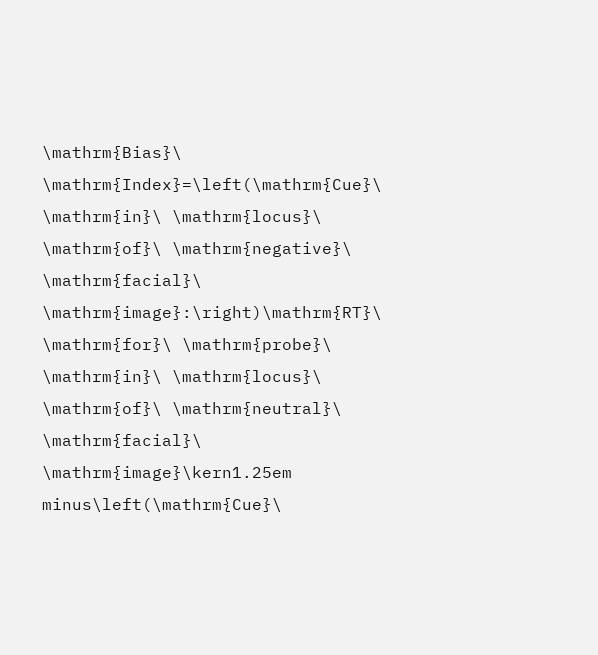\mathrm{Bias}\ \mathrm{Index}=\left(\mathrm{Cue}\ \mathrm{in}\ \mathrm{locus}\ \mathrm{of}\ \mathrm{negative}\ \mathrm{facial}\ \mathrm{image}:\right)\mathrm{RT}\ \mathrm{for}\ \mathrm{probe}\ \mathrm{in}\ \mathrm{locus}\ \mathrm{of}\ \mathrm{neutral}\ \mathrm{facial}\ \mathrm{image}\kern1.25em minus\left(\mathrm{Cue}\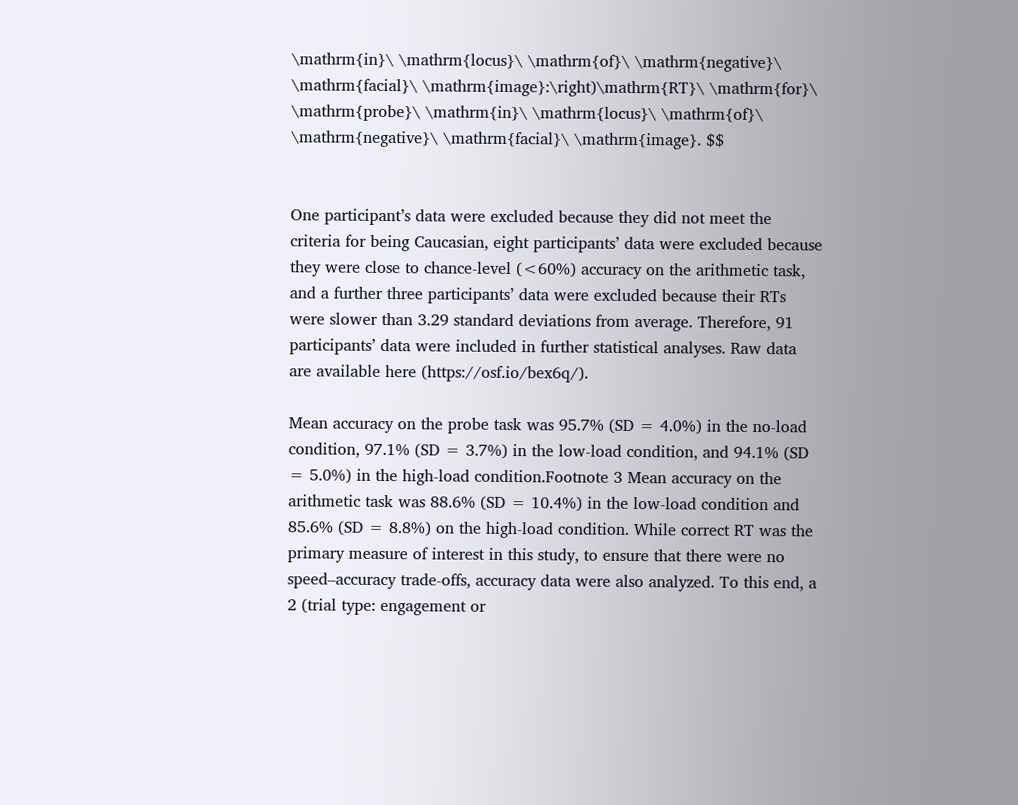\mathrm{in}\ \mathrm{locus}\ \mathrm{of}\ \mathrm{negative}\ \mathrm{facial}\ \mathrm{image}:\right)\mathrm{RT}\ \mathrm{for}\ \mathrm{probe}\ \mathrm{in}\ \mathrm{locus}\ \mathrm{of}\ \mathrm{negative}\ \mathrm{facial}\ \mathrm{image}. $$


One participant’s data were excluded because they did not meet the criteria for being Caucasian, eight participants’ data were excluded because they were close to chance-level (<60%) accuracy on the arithmetic task, and a further three participants’ data were excluded because their RTs were slower than 3.29 standard deviations from average. Therefore, 91 participants’ data were included in further statistical analyses. Raw data are available here (https://osf.io/bex6q/).

Mean accuracy on the probe task was 95.7% (SD = 4.0%) in the no-load condition, 97.1% (SD = 3.7%) in the low-load condition, and 94.1% (SD = 5.0%) in the high-load condition.Footnote 3 Mean accuracy on the arithmetic task was 88.6% (SD = 10.4%) in the low-load condition and 85.6% (SD = 8.8%) on the high-load condition. While correct RT was the primary measure of interest in this study, to ensure that there were no speed–accuracy trade-offs, accuracy data were also analyzed. To this end, a 2 (trial type: engagement or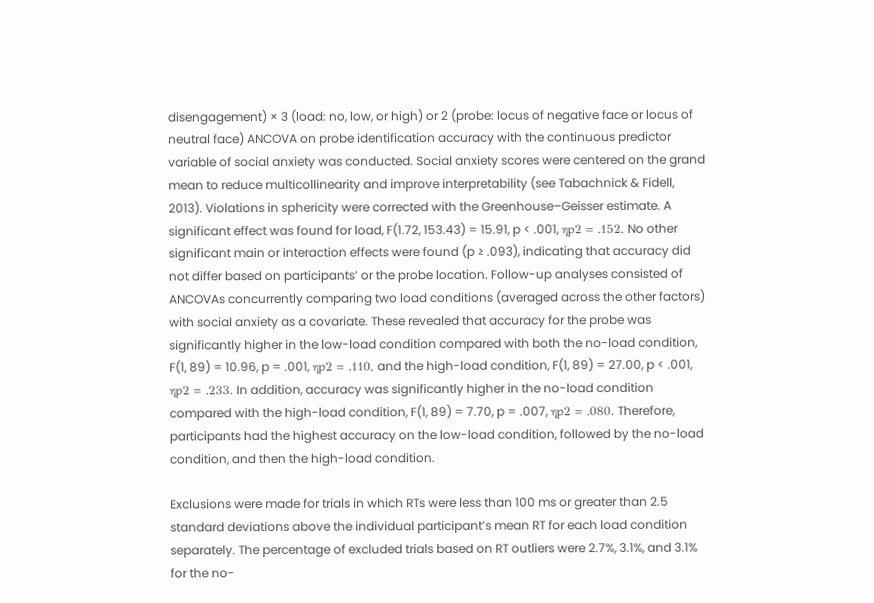disengagement) × 3 (load: no, low, or high) or 2 (probe: locus of negative face or locus of neutral face) ANCOVA on probe identification accuracy with the continuous predictor variable of social anxiety was conducted. Social anxiety scores were centered on the grand mean to reduce multicollinearity and improve interpretability (see Tabachnick & Fidell, 2013). Violations in sphericity were corrected with the Greenhouse–Geisser estimate. A significant effect was found for load, F(1.72, 153.43) = 15.91, p < .001, ηp2 = .152. No other significant main or interaction effects were found (p ≥ .093), indicating that accuracy did not differ based on participants’ or the probe location. Follow-up analyses consisted of ANCOVAs concurrently comparing two load conditions (averaged across the other factors) with social anxiety as a covariate. These revealed that accuracy for the probe was significantly higher in the low-load condition compared with both the no-load condition, F(1, 89) = 10.96, p = .001, ηp2 = .110, and the high-load condition, F(1, 89) = 27.00, p < .001, ηp2 = .233. In addition, accuracy was significantly higher in the no-load condition compared with the high-load condition, F(1, 89) = 7.70, p = .007, ηp2 = .080. Therefore, participants had the highest accuracy on the low-load condition, followed by the no-load condition, and then the high-load condition.

Exclusions were made for trials in which RTs were less than 100 ms or greater than 2.5 standard deviations above the individual participant’s mean RT for each load condition separately. The percentage of excluded trials based on RT outliers were 2.7%, 3.1%, and 3.1% for the no-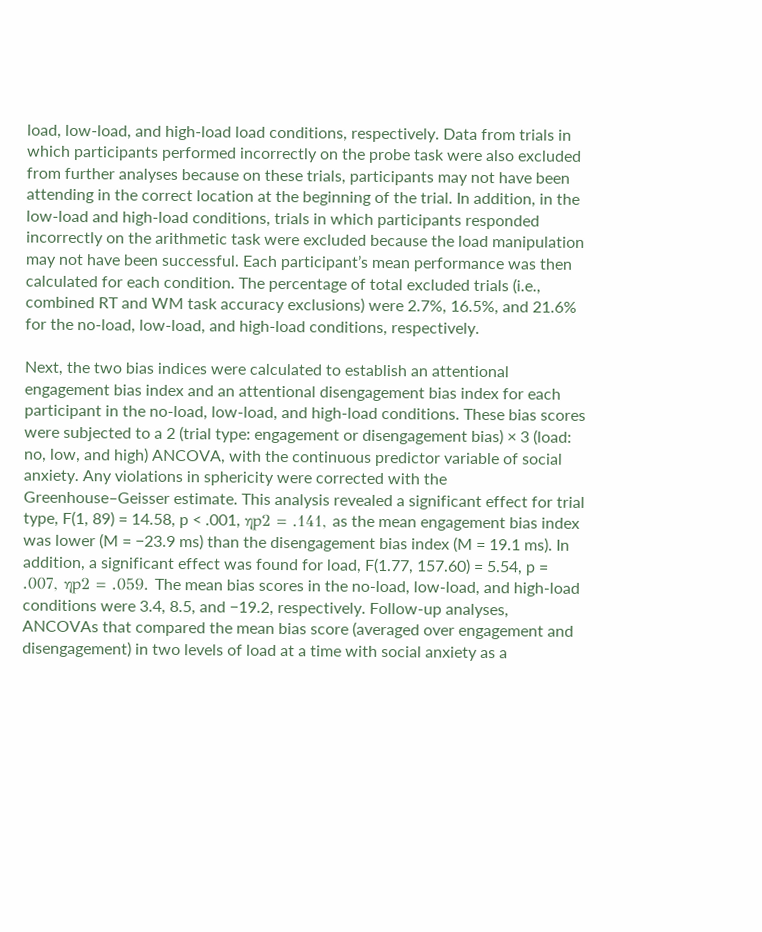load, low-load, and high-load load conditions, respectively. Data from trials in which participants performed incorrectly on the probe task were also excluded from further analyses because on these trials, participants may not have been attending in the correct location at the beginning of the trial. In addition, in the low-load and high-load conditions, trials in which participants responded incorrectly on the arithmetic task were excluded because the load manipulation may not have been successful. Each participant’s mean performance was then calculated for each condition. The percentage of total excluded trials (i.e., combined RT and WM task accuracy exclusions) were 2.7%, 16.5%, and 21.6% for the no-load, low-load, and high-load conditions, respectively.

Next, the two bias indices were calculated to establish an attentional engagement bias index and an attentional disengagement bias index for each participant in the no-load, low-load, and high-load conditions. These bias scores were subjected to a 2 (trial type: engagement or disengagement bias) × 3 (load: no, low, and high) ANCOVA, with the continuous predictor variable of social anxiety. Any violations in sphericity were corrected with the Greenhouse–Geisser estimate. This analysis revealed a significant effect for trial type, F(1, 89) = 14.58, p < .001, ηp2 = .141, as the mean engagement bias index was lower (M = −23.9 ms) than the disengagement bias index (M = 19.1 ms). In addition, a significant effect was found for load, F(1.77, 157.60) = 5.54, p = .007, ηp2 = .059. The mean bias scores in the no-load, low-load, and high-load conditions were 3.4, 8.5, and −19.2, respectively. Follow-up analyses, ANCOVAs that compared the mean bias score (averaged over engagement and disengagement) in two levels of load at a time with social anxiety as a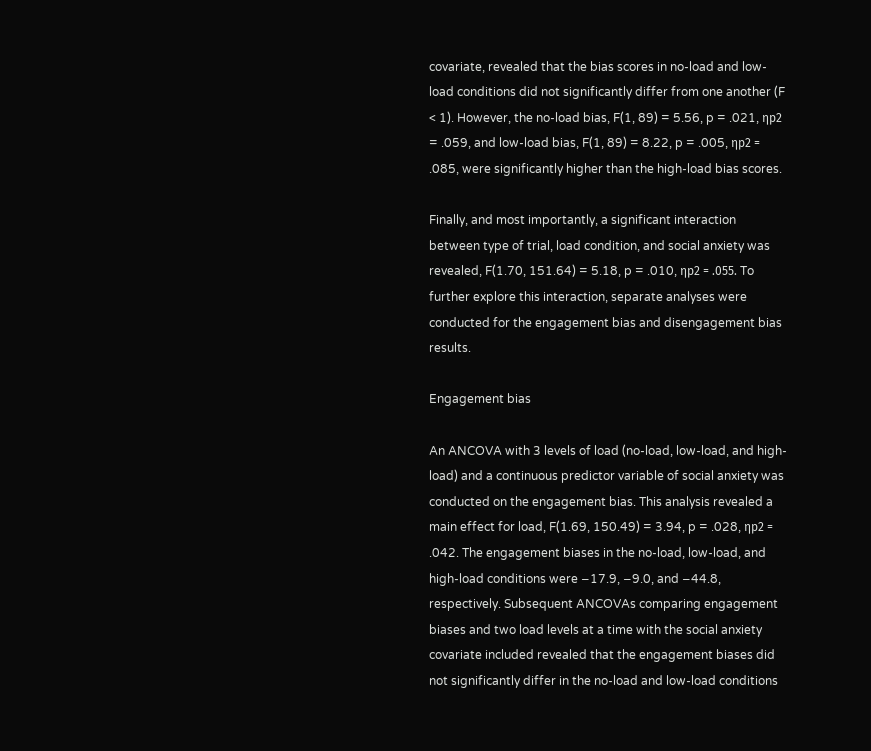covariate, revealed that the bias scores in no-load and low-load conditions did not significantly differ from one another (F < 1). However, the no-load bias, F(1, 89) = 5.56, p = .021, ηp2 = .059, and low-load bias, F(1, 89) = 8.22, p = .005, ηp2 = .085, were significantly higher than the high-load bias scores.

Finally, and most importantly, a significant interaction between type of trial, load condition, and social anxiety was revealed, F(1.70, 151.64) = 5.18, p = .010, ηp2 = .055. To further explore this interaction, separate analyses were conducted for the engagement bias and disengagement bias results.

Engagement bias

An ANCOVA with 3 levels of load (no-load, low-load, and high-load) and a continuous predictor variable of social anxiety was conducted on the engagement bias. This analysis revealed a main effect for load, F(1.69, 150.49) = 3.94, p = .028, ηp2 = .042. The engagement biases in the no-load, low-load, and high-load conditions were −17.9, −9.0, and −44.8, respectively. Subsequent ANCOVAs comparing engagement biases and two load levels at a time with the social anxiety covariate included revealed that the engagement biases did not significantly differ in the no-load and low-load conditions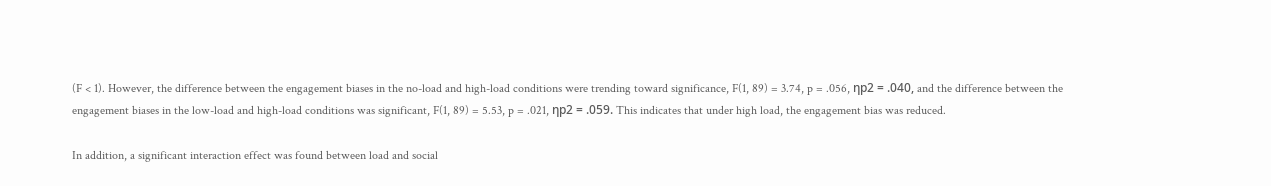(F < 1). However, the difference between the engagement biases in the no-load and high-load conditions were trending toward significance, F(1, 89) = 3.74, p = .056, ηp2 = .040, and the difference between the engagement biases in the low-load and high-load conditions was significant, F(1, 89) = 5.53, p = .021, ηp2 = .059. This indicates that under high load, the engagement bias was reduced.

In addition, a significant interaction effect was found between load and social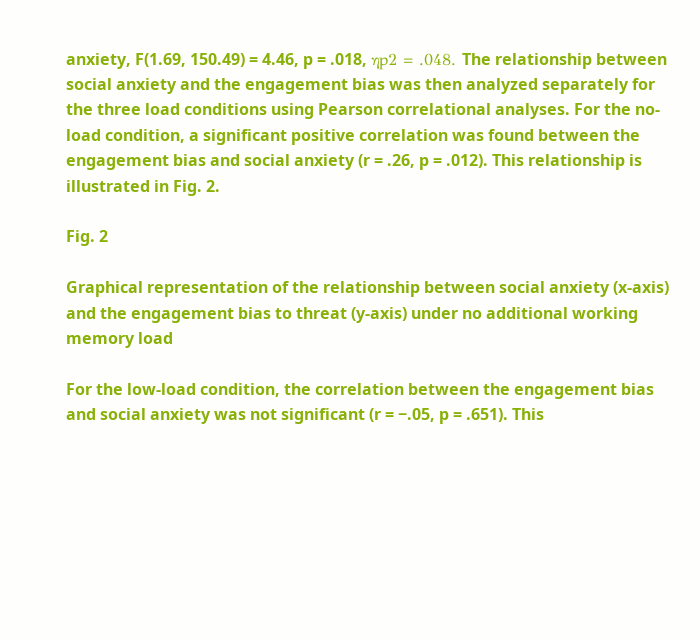anxiety, F(1.69, 150.49) = 4.46, p = .018, ηp2 = .048. The relationship between social anxiety and the engagement bias was then analyzed separately for the three load conditions using Pearson correlational analyses. For the no-load condition, a significant positive correlation was found between the engagement bias and social anxiety (r = .26, p = .012). This relationship is illustrated in Fig. 2.

Fig. 2

Graphical representation of the relationship between social anxiety (x-axis) and the engagement bias to threat (y-axis) under no additional working memory load

For the low-load condition, the correlation between the engagement bias and social anxiety was not significant (r = −.05, p = .651). This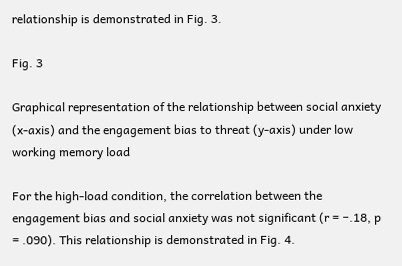relationship is demonstrated in Fig. 3.

Fig. 3

Graphical representation of the relationship between social anxiety (x-axis) and the engagement bias to threat (y-axis) under low working memory load

For the high-load condition, the correlation between the engagement bias and social anxiety was not significant (r = −.18, p = .090). This relationship is demonstrated in Fig. 4.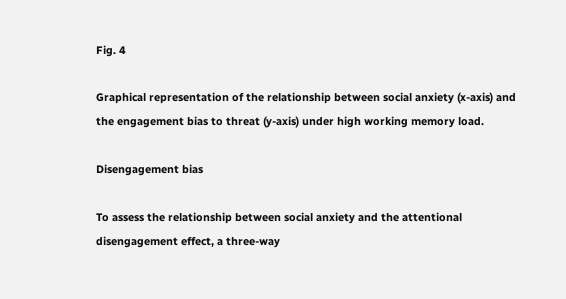Fig. 4

Graphical representation of the relationship between social anxiety (x-axis) and the engagement bias to threat (y-axis) under high working memory load.

Disengagement bias

To assess the relationship between social anxiety and the attentional disengagement effect, a three-way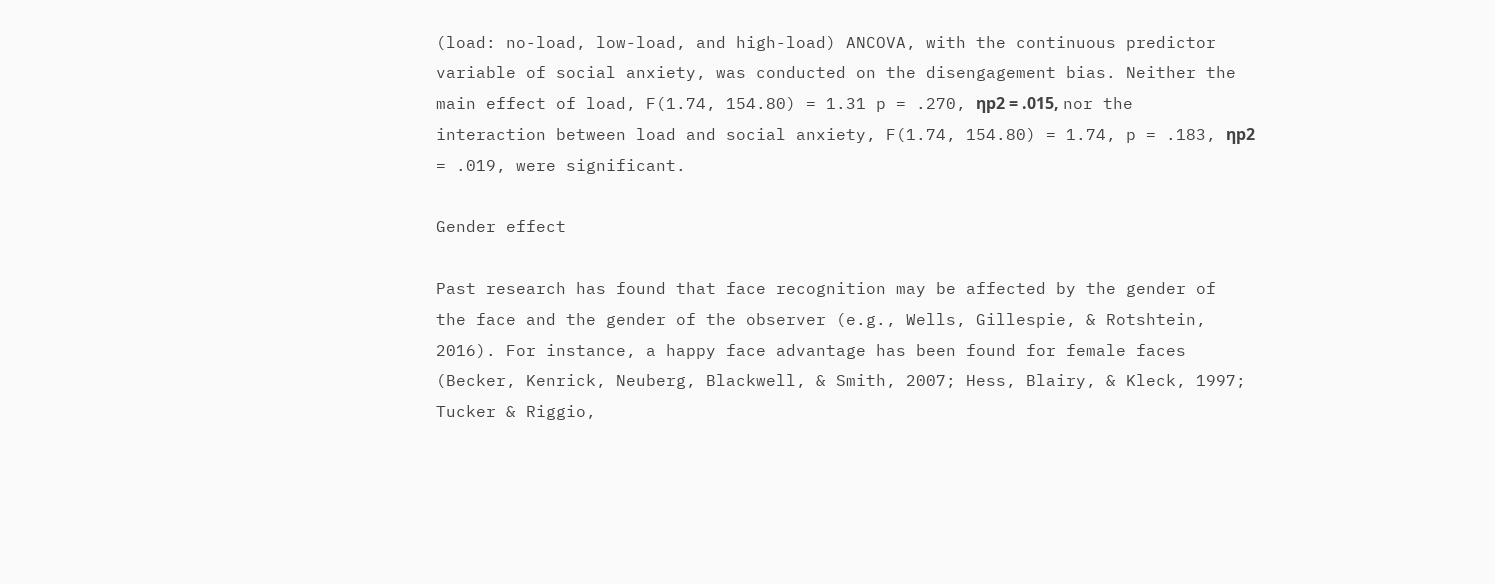(load: no-load, low-load, and high-load) ANCOVA, with the continuous predictor variable of social anxiety, was conducted on the disengagement bias. Neither the main effect of load, F(1.74, 154.80) = 1.31 p = .270, ηp2 = .015, nor the interaction between load and social anxiety, F(1.74, 154.80) = 1.74, p = .183, ηp2 = .019, were significant.

Gender effect

Past research has found that face recognition may be affected by the gender of the face and the gender of the observer (e.g., Wells, Gillespie, & Rotshtein, 2016). For instance, a happy face advantage has been found for female faces (Becker, Kenrick, Neuberg, Blackwell, & Smith, 2007; Hess, Blairy, & Kleck, 1997; Tucker & Riggio,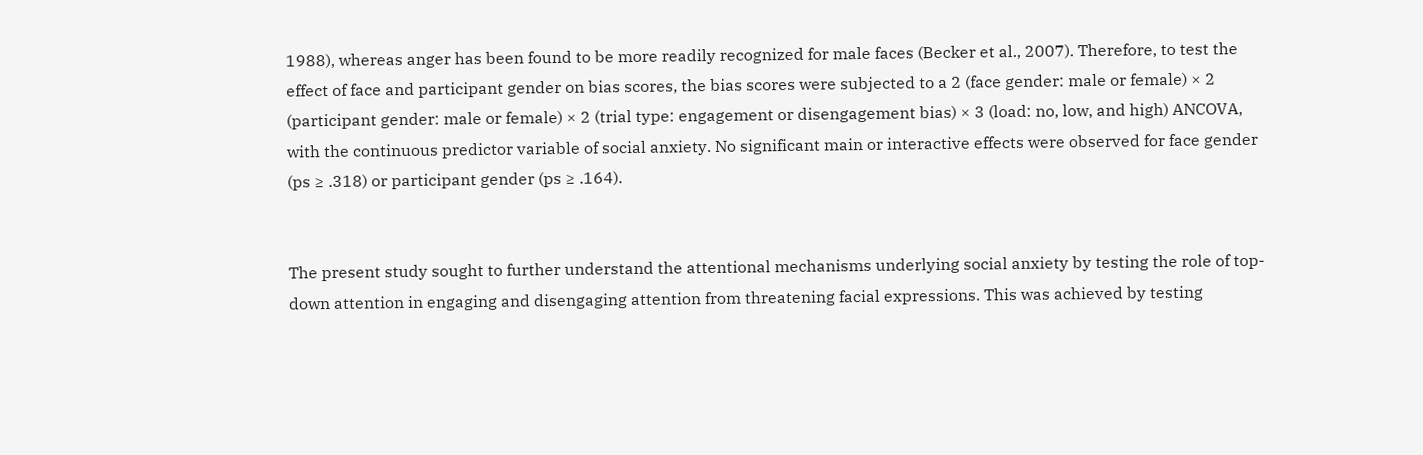1988), whereas anger has been found to be more readily recognized for male faces (Becker et al., 2007). Therefore, to test the effect of face and participant gender on bias scores, the bias scores were subjected to a 2 (face gender: male or female) × 2 (participant gender: male or female) × 2 (trial type: engagement or disengagement bias) × 3 (load: no, low, and high) ANCOVA, with the continuous predictor variable of social anxiety. No significant main or interactive effects were observed for face gender (ps ≥ .318) or participant gender (ps ≥ .164).


The present study sought to further understand the attentional mechanisms underlying social anxiety by testing the role of top-down attention in engaging and disengaging attention from threatening facial expressions. This was achieved by testing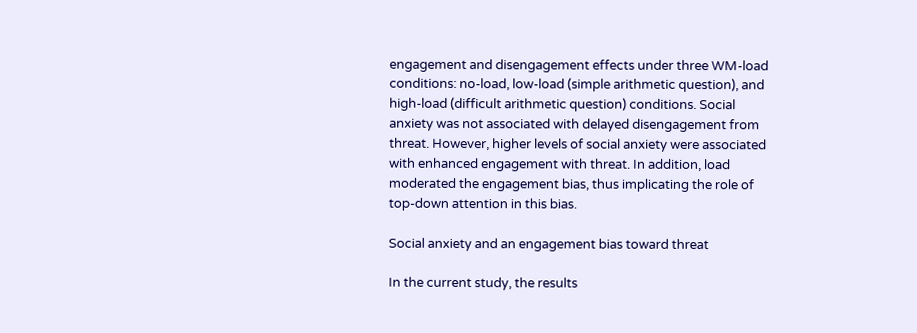engagement and disengagement effects under three WM-load conditions: no-load, low-load (simple arithmetic question), and high-load (difficult arithmetic question) conditions. Social anxiety was not associated with delayed disengagement from threat. However, higher levels of social anxiety were associated with enhanced engagement with threat. In addition, load moderated the engagement bias, thus implicating the role of top-down attention in this bias.

Social anxiety and an engagement bias toward threat

In the current study, the results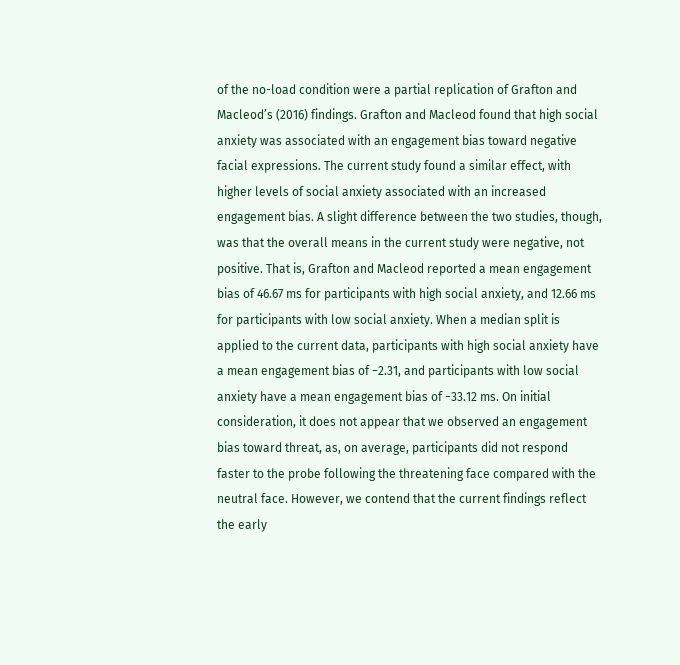of the no-load condition were a partial replication of Grafton and Macleod’s (2016) findings. Grafton and Macleod found that high social anxiety was associated with an engagement bias toward negative facial expressions. The current study found a similar effect, with higher levels of social anxiety associated with an increased engagement bias. A slight difference between the two studies, though, was that the overall means in the current study were negative, not positive. That is, Grafton and Macleod reported a mean engagement bias of 46.67 ms for participants with high social anxiety, and 12.66 ms for participants with low social anxiety. When a median split is applied to the current data, participants with high social anxiety have a mean engagement bias of −2.31, and participants with low social anxiety have a mean engagement bias of −33.12 ms. On initial consideration, it does not appear that we observed an engagement bias toward threat, as, on average, participants did not respond faster to the probe following the threatening face compared with the neutral face. However, we contend that the current findings reflect the early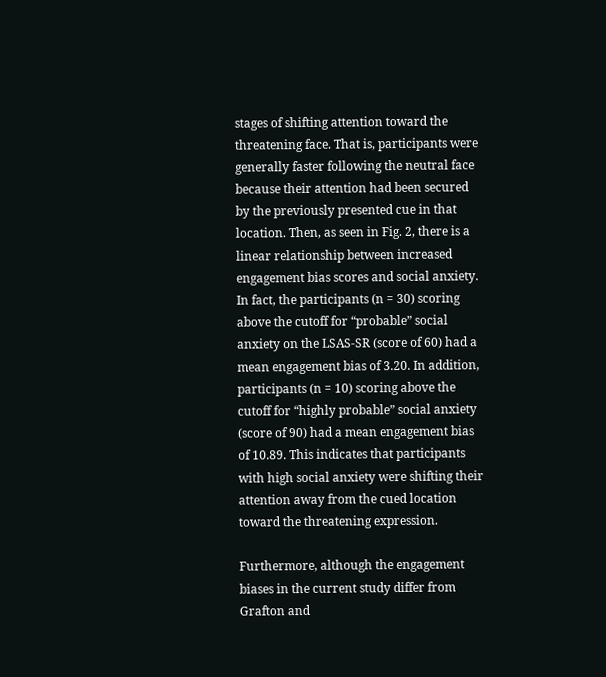stages of shifting attention toward the threatening face. That is, participants were generally faster following the neutral face because their attention had been secured by the previously presented cue in that location. Then, as seen in Fig. 2, there is a linear relationship between increased engagement bias scores and social anxiety. In fact, the participants (n = 30) scoring above the cutoff for “probable” social anxiety on the LSAS-SR (score of 60) had a mean engagement bias of 3.20. In addition, participants (n = 10) scoring above the cutoff for “highly probable” social anxiety (score of 90) had a mean engagement bias of 10.89. This indicates that participants with high social anxiety were shifting their attention away from the cued location toward the threatening expression.

Furthermore, although the engagement biases in the current study differ from Grafton and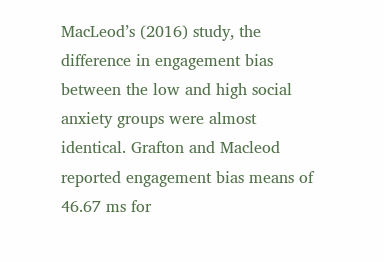MacLeod’s (2016) study, the difference in engagement bias between the low and high social anxiety groups were almost identical. Grafton and Macleod reported engagement bias means of 46.67 ms for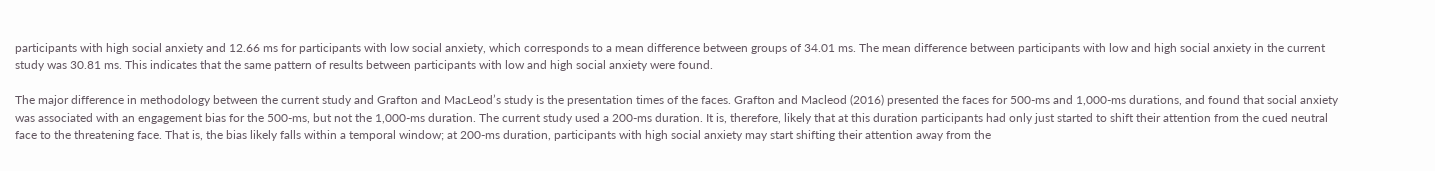participants with high social anxiety and 12.66 ms for participants with low social anxiety, which corresponds to a mean difference between groups of 34.01 ms. The mean difference between participants with low and high social anxiety in the current study was 30.81 ms. This indicates that the same pattern of results between participants with low and high social anxiety were found.

The major difference in methodology between the current study and Grafton and MacLeod’s study is the presentation times of the faces. Grafton and Macleod (2016) presented the faces for 500-ms and 1,000-ms durations, and found that social anxiety was associated with an engagement bias for the 500-ms, but not the 1,000-ms duration. The current study used a 200-ms duration. It is, therefore, likely that at this duration participants had only just started to shift their attention from the cued neutral face to the threatening face. That is, the bias likely falls within a temporal window; at 200-ms duration, participants with high social anxiety may start shifting their attention away from the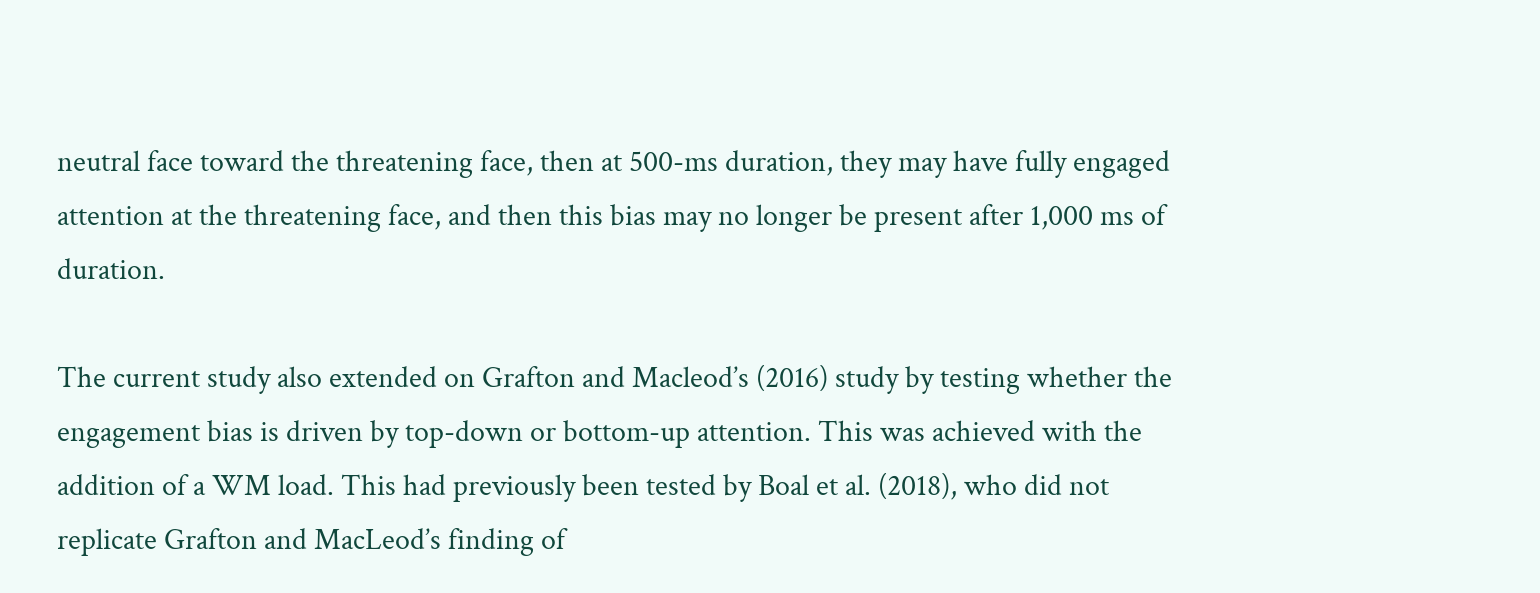neutral face toward the threatening face, then at 500-ms duration, they may have fully engaged attention at the threatening face, and then this bias may no longer be present after 1,000 ms of duration.

The current study also extended on Grafton and Macleod’s (2016) study by testing whether the engagement bias is driven by top-down or bottom-up attention. This was achieved with the addition of a WM load. This had previously been tested by Boal et al. (2018), who did not replicate Grafton and MacLeod’s finding of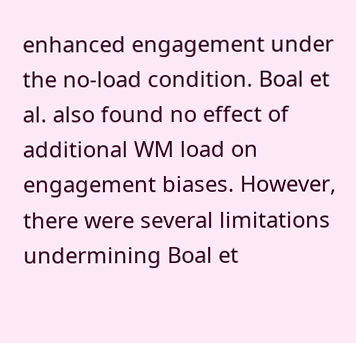enhanced engagement under the no-load condition. Boal et al. also found no effect of additional WM load on engagement biases. However, there were several limitations undermining Boal et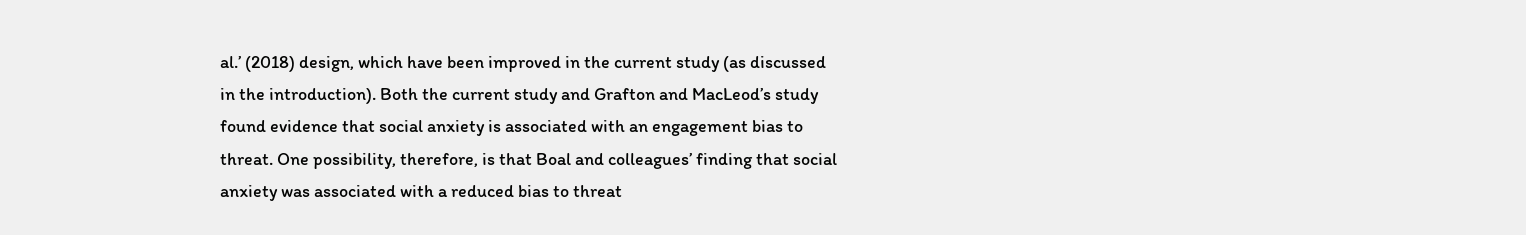al.’ (2018) design, which have been improved in the current study (as discussed in the introduction). Both the current study and Grafton and MacLeod’s study found evidence that social anxiety is associated with an engagement bias to threat. One possibility, therefore, is that Boal and colleagues’ finding that social anxiety was associated with a reduced bias to threat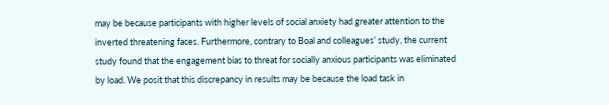may be because participants with higher levels of social anxiety had greater attention to the inverted threatening faces. Furthermore, contrary to Boal and colleagues’ study, the current study found that the engagement bias to threat for socially anxious participants was eliminated by load. We posit that this discrepancy in results may be because the load task in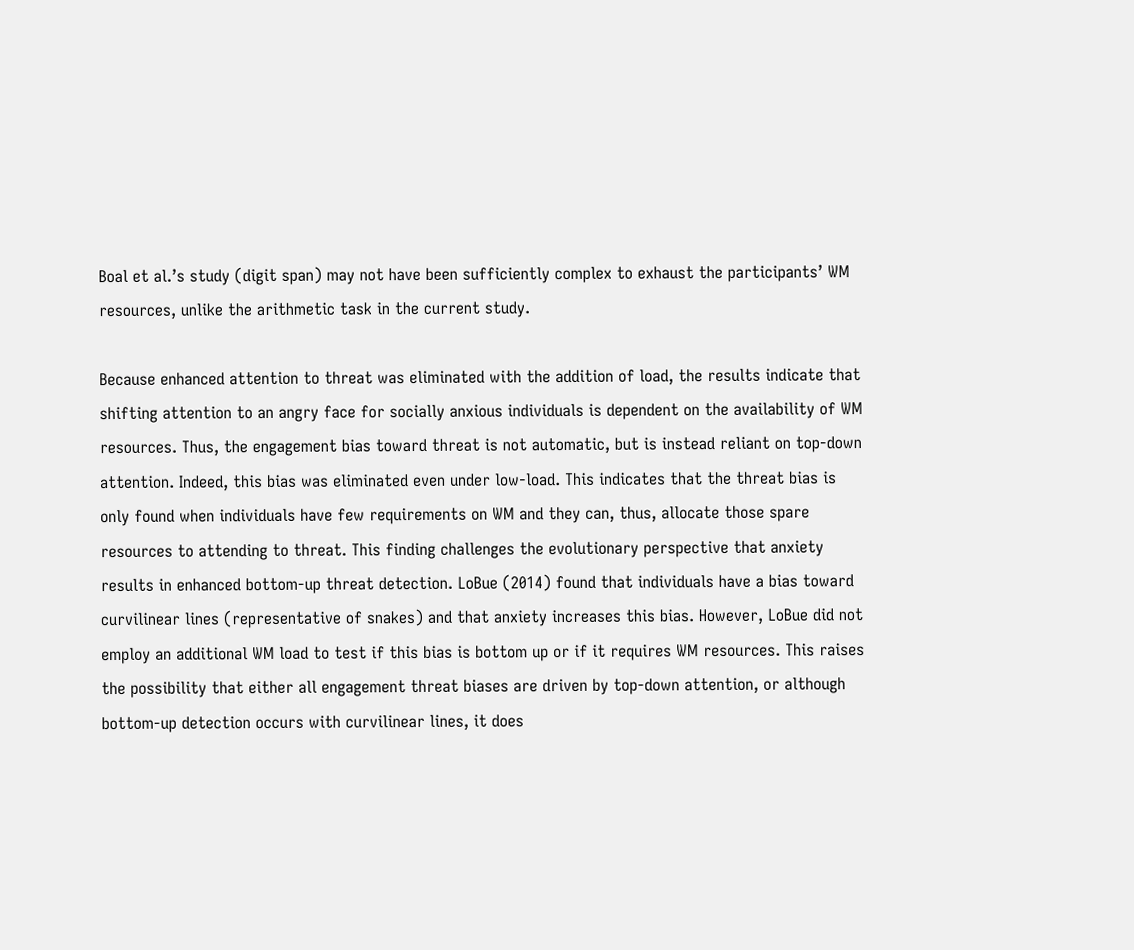Boal et al.’s study (digit span) may not have been sufficiently complex to exhaust the participants’ WM resources, unlike the arithmetic task in the current study.

Because enhanced attention to threat was eliminated with the addition of load, the results indicate that shifting attention to an angry face for socially anxious individuals is dependent on the availability of WM resources. Thus, the engagement bias toward threat is not automatic, but is instead reliant on top-down attention. Indeed, this bias was eliminated even under low-load. This indicates that the threat bias is only found when individuals have few requirements on WM and they can, thus, allocate those spare resources to attending to threat. This finding challenges the evolutionary perspective that anxiety results in enhanced bottom-up threat detection. LoBue (2014) found that individuals have a bias toward curvilinear lines (representative of snakes) and that anxiety increases this bias. However, LoBue did not employ an additional WM load to test if this bias is bottom up or if it requires WM resources. This raises the possibility that either all engagement threat biases are driven by top-down attention, or although bottom-up detection occurs with curvilinear lines, it does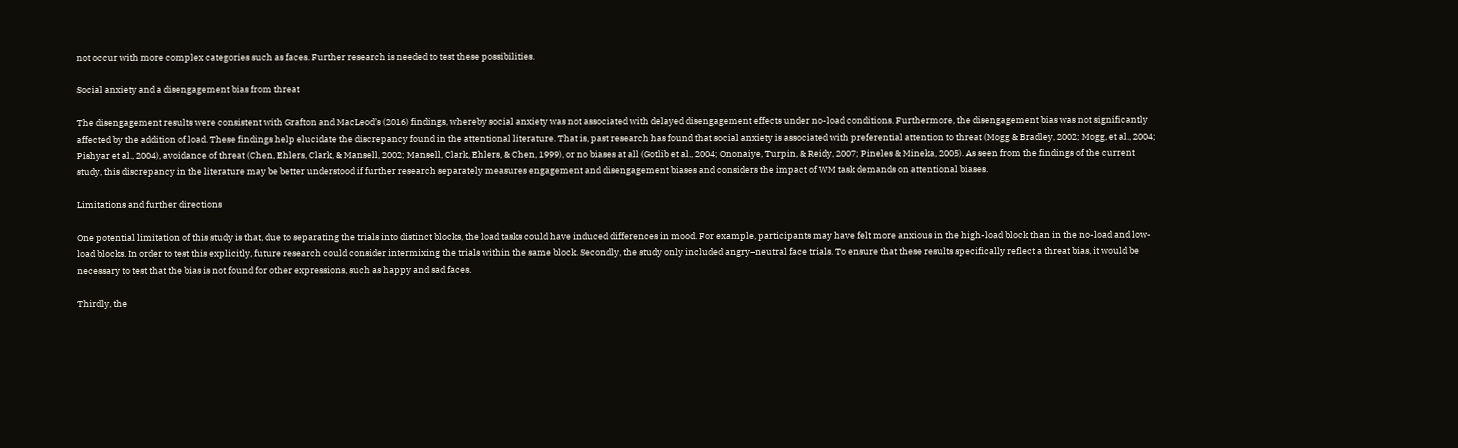not occur with more complex categories such as faces. Further research is needed to test these possibilities.

Social anxiety and a disengagement bias from threat

The disengagement results were consistent with Grafton and MacLeod’s (2016) findings, whereby social anxiety was not associated with delayed disengagement effects under no-load conditions. Furthermore, the disengagement bias was not significantly affected by the addition of load. These findings help elucidate the discrepancy found in the attentional literature. That is, past research has found that social anxiety is associated with preferential attention to threat (Mogg & Bradley, 2002; Mogg, et al., 2004; Pishyar et al., 2004), avoidance of threat (Chen, Ehlers, Clark, & Mansell, 2002; Mansell, Clark, Ehlers, & Chen, 1999), or no biases at all (Gotlib et al., 2004; Ononaiye, Turpin, & Reidy, 2007; Pineles & Mineka, 2005). As seen from the findings of the current study, this discrepancy in the literature may be better understood if further research separately measures engagement and disengagement biases and considers the impact of WM task demands on attentional biases.

Limitations and further directions

One potential limitation of this study is that, due to separating the trials into distinct blocks, the load tasks could have induced differences in mood. For example, participants may have felt more anxious in the high-load block than in the no-load and low-load blocks. In order to test this explicitly, future research could consider intermixing the trials within the same block. Secondly, the study only included angry–neutral face trials. To ensure that these results specifically reflect a threat bias, it would be necessary to test that the bias is not found for other expressions, such as happy and sad faces.

Thirdly, the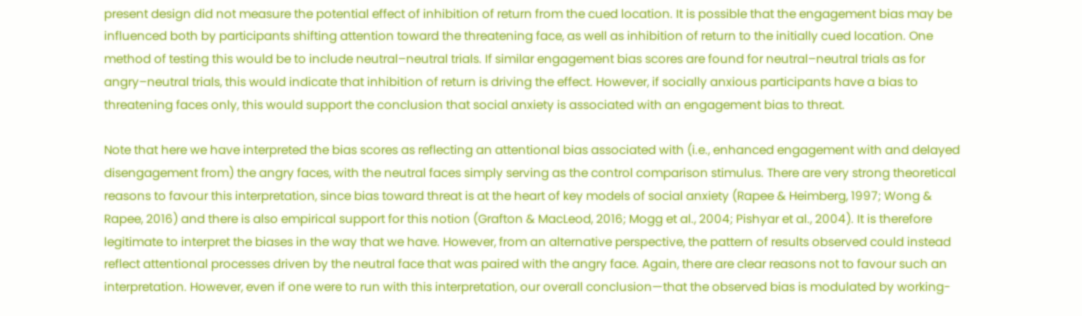present design did not measure the potential effect of inhibition of return from the cued location. It is possible that the engagement bias may be influenced both by participants shifting attention toward the threatening face, as well as inhibition of return to the initially cued location. One method of testing this would be to include neutral–neutral trials. If similar engagement bias scores are found for neutral–neutral trials as for angry–neutral trials, this would indicate that inhibition of return is driving the effect. However, if socially anxious participants have a bias to threatening faces only, this would support the conclusion that social anxiety is associated with an engagement bias to threat.

Note that here we have interpreted the bias scores as reflecting an attentional bias associated with (i.e., enhanced engagement with and delayed disengagement from) the angry faces, with the neutral faces simply serving as the control comparison stimulus. There are very strong theoretical reasons to favour this interpretation, since bias toward threat is at the heart of key models of social anxiety (Rapee & Heimberg, 1997; Wong & Rapee, 2016) and there is also empirical support for this notion (Grafton & MacLeod, 2016; Mogg et al., 2004; Pishyar et al., 2004). It is therefore legitimate to interpret the biases in the way that we have. However, from an alternative perspective, the pattern of results observed could instead reflect attentional processes driven by the neutral face that was paired with the angry face. Again, there are clear reasons not to favour such an interpretation. However, even if one were to run with this interpretation, our overall conclusion—that the observed bias is modulated by working-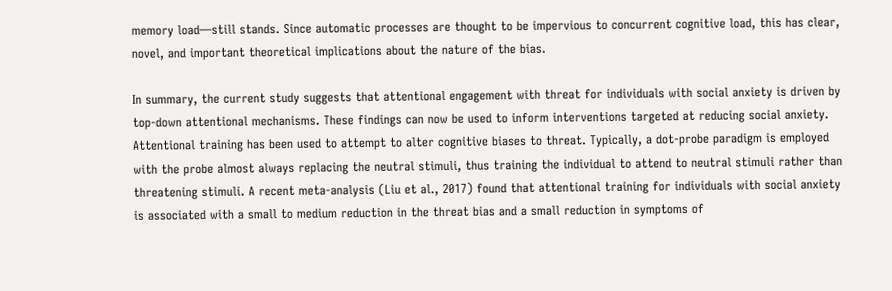memory load—still stands. Since automatic processes are thought to be impervious to concurrent cognitive load, this has clear, novel, and important theoretical implications about the nature of the bias.

In summary, the current study suggests that attentional engagement with threat for individuals with social anxiety is driven by top-down attentional mechanisms. These findings can now be used to inform interventions targeted at reducing social anxiety. Attentional training has been used to attempt to alter cognitive biases to threat. Typically, a dot-probe paradigm is employed with the probe almost always replacing the neutral stimuli, thus training the individual to attend to neutral stimuli rather than threatening stimuli. A recent meta-analysis (Liu et al., 2017) found that attentional training for individuals with social anxiety is associated with a small to medium reduction in the threat bias and a small reduction in symptoms of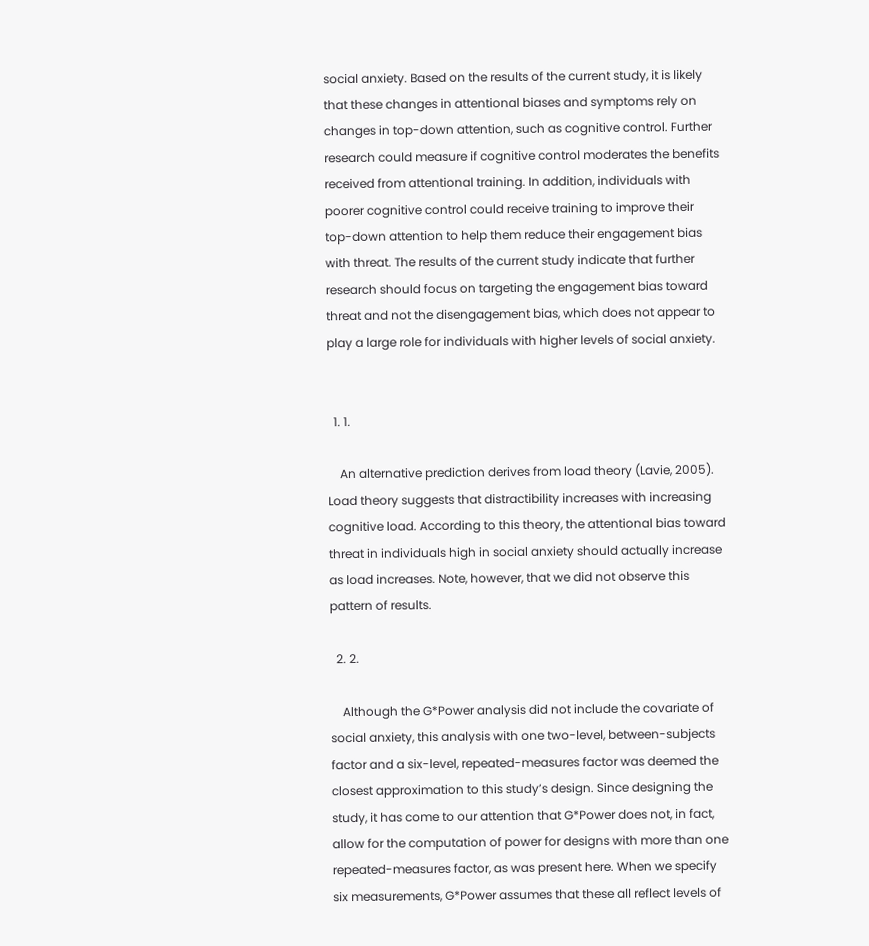social anxiety. Based on the results of the current study, it is likely that these changes in attentional biases and symptoms rely on changes in top-down attention, such as cognitive control. Further research could measure if cognitive control moderates the benefits received from attentional training. In addition, individuals with poorer cognitive control could receive training to improve their top-down attention to help them reduce their engagement bias with threat. The results of the current study indicate that further research should focus on targeting the engagement bias toward threat and not the disengagement bias, which does not appear to play a large role for individuals with higher levels of social anxiety.


  1. 1.

    An alternative prediction derives from load theory (Lavie, 2005). Load theory suggests that distractibility increases with increasing cognitive load. According to this theory, the attentional bias toward threat in individuals high in social anxiety should actually increase as load increases. Note, however, that we did not observe this pattern of results.

  2. 2.

    Although the G*Power analysis did not include the covariate of social anxiety, this analysis with one two-level, between-subjects factor and a six-level, repeated-measures factor was deemed the closest approximation to this study’s design. Since designing the study, it has come to our attention that G*Power does not, in fact, allow for the computation of power for designs with more than one repeated-measures factor, as was present here. When we specify six measurements, G*Power assumes that these all reflect levels of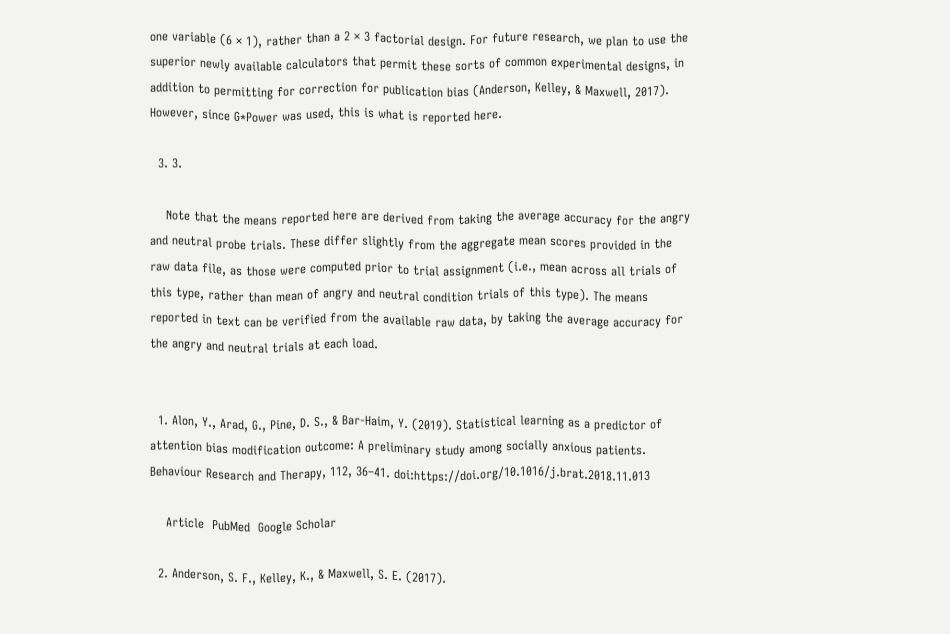one variable (6 × 1), rather than a 2 × 3 factorial design. For future research, we plan to use the superior newly available calculators that permit these sorts of common experimental designs, in addition to permitting for correction for publication bias (Anderson, Kelley, & Maxwell, 2017). However, since G*Power was used, this is what is reported here.

  3. 3.

    Note that the means reported here are derived from taking the average accuracy for the angry and neutral probe trials. These differ slightly from the aggregate mean scores provided in the raw data file, as those were computed prior to trial assignment (i.e., mean across all trials of this type, rather than mean of angry and neutral condition trials of this type). The means reported in text can be verified from the available raw data, by taking the average accuracy for the angry and neutral trials at each load.


  1. Alon, Y., Arad, G., Pine, D. S., & Bar-Haim, Y. (2019). Statistical learning as a predictor of attention bias modification outcome: A preliminary study among socially anxious patients. Behaviour Research and Therapy, 112, 36–41. doi:https://doi.org/10.1016/j.brat.2018.11.013

    Article  PubMed  Google Scholar

  2. Anderson, S. F., Kelley, K., & Maxwell, S. E. (2017).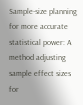Sample-size planning for more accurate statistical power: A method adjusting sample effect sizes for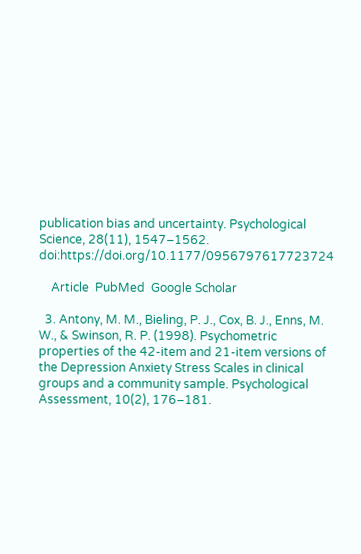publication bias and uncertainty. Psychological Science, 28(11), 1547–1562. doi:https://doi.org/10.1177/0956797617723724

    Article  PubMed  Google Scholar

  3. Antony, M. M., Bieling, P. J., Cox, B. J., Enns, M. W., & Swinson, R. P. (1998). Psychometric properties of the 42-item and 21-item versions of the Depression Anxiety Stress Scales in clinical groups and a community sample. Psychological Assessment, 10(2), 176–181.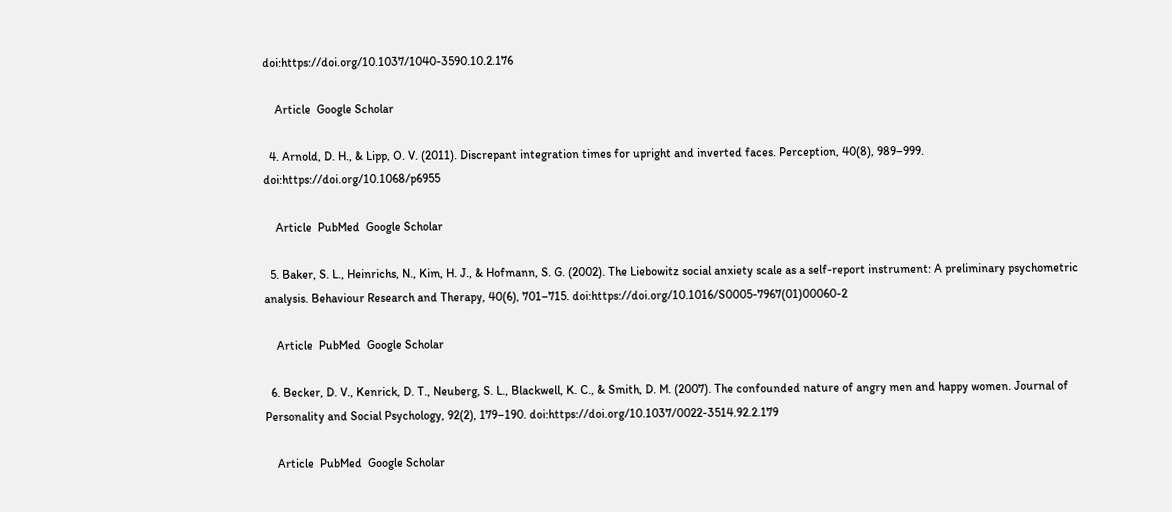doi:https://doi.org/10.1037/1040-3590.10.2.176

    Article  Google Scholar

  4. Arnold, D. H., & Lipp, O. V. (2011). Discrepant integration times for upright and inverted faces. Perception, 40(8), 989–999. doi:https://doi.org/10.1068/p6955

    Article  PubMed  Google Scholar

  5. Baker, S. L., Heinrichs, N., Kim, H. J., & Hofmann, S. G. (2002). The Liebowitz social anxiety scale as a self-report instrument: A preliminary psychometric analysis. Behaviour Research and Therapy, 40(6), 701–715. doi:https://doi.org/10.1016/S0005-7967(01)00060-2

    Article  PubMed  Google Scholar

  6. Becker, D. V., Kenrick, D. T., Neuberg, S. L., Blackwell, K. C., & Smith, D. M. (2007). The confounded nature of angry men and happy women. Journal of Personality and Social Psychology, 92(2), 179–190. doi:https://doi.org/10.1037/0022-3514.92.2.179

    Article  PubMed  Google Scholar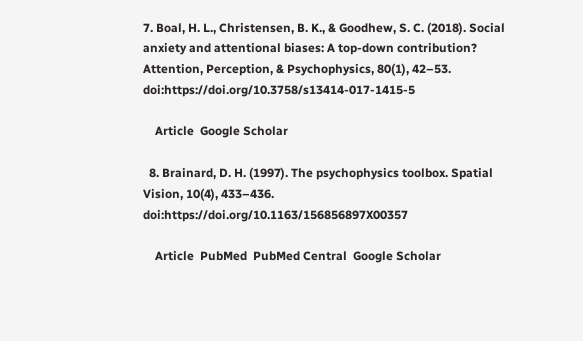7. Boal, H. L., Christensen, B. K., & Goodhew, S. C. (2018). Social anxiety and attentional biases: A top-down contribution? Attention, Perception, & Psychophysics, 80(1), 42–53. doi:https://doi.org/10.3758/s13414-017-1415-5

    Article  Google Scholar

  8. Brainard, D. H. (1997). The psychophysics toolbox. Spatial Vision, 10(4), 433–436. doi:https://doi.org/10.1163/156856897X00357

    Article  PubMed  PubMed Central  Google Scholar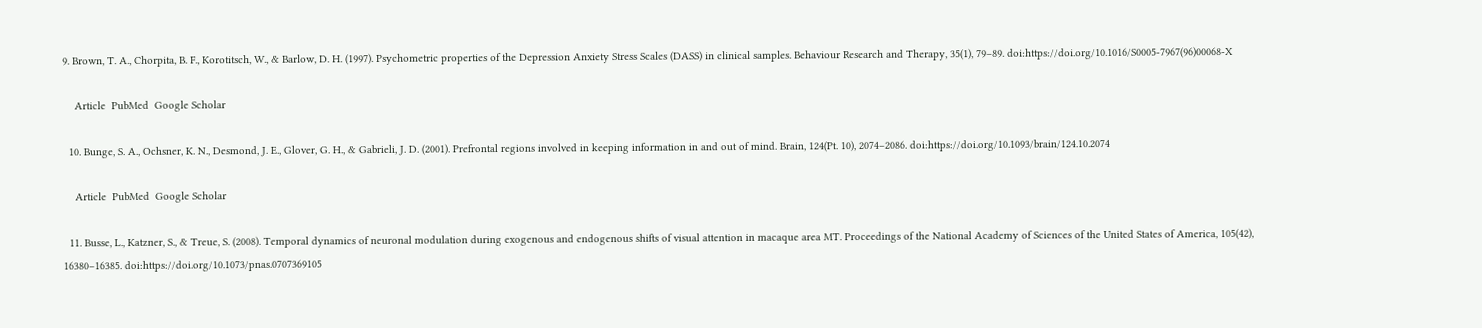9. Brown, T. A., Chorpita, B. F., Korotitsch, W., & Barlow, D. H. (1997). Psychometric properties of the Depression Anxiety Stress Scales (DASS) in clinical samples. Behaviour Research and Therapy, 35(1), 79–89. doi:https://doi.org/10.1016/S0005-7967(96)00068-X

    Article  PubMed  Google Scholar

  10. Bunge, S. A., Ochsner, K. N., Desmond, J. E., Glover, G. H., & Gabrieli, J. D. (2001). Prefrontal regions involved in keeping information in and out of mind. Brain, 124(Pt. 10), 2074–2086. doi:https://doi.org/10.1093/brain/124.10.2074

    Article  PubMed  Google Scholar

  11. Busse, L., Katzner, S., & Treue, S. (2008). Temporal dynamics of neuronal modulation during exogenous and endogenous shifts of visual attention in macaque area MT. Proceedings of the National Academy of Sciences of the United States of America, 105(42), 16380–16385. doi:https://doi.org/10.1073/pnas.0707369105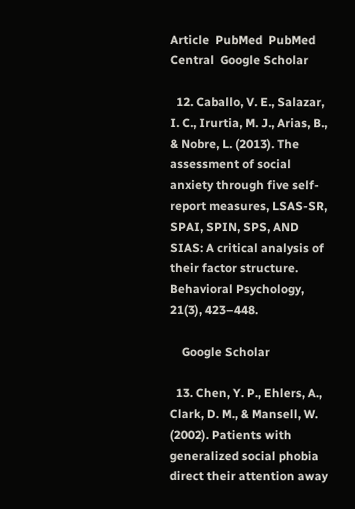Article  PubMed  PubMed Central  Google Scholar

  12. Caballo, V. E., Salazar, I. C., Irurtia, M. J., Arias, B., & Nobre, L. (2013). The assessment of social anxiety through five self-report measures, LSAS-SR, SPAI, SPIN, SPS, AND SIAS: A critical analysis of their factor structure. Behavioral Psychology, 21(3), 423–448.

    Google Scholar

  13. Chen, Y. P., Ehlers, A., Clark, D. M., & Mansell, W. (2002). Patients with generalized social phobia direct their attention away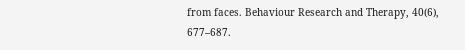from faces. Behaviour Research and Therapy, 40(6), 677–687.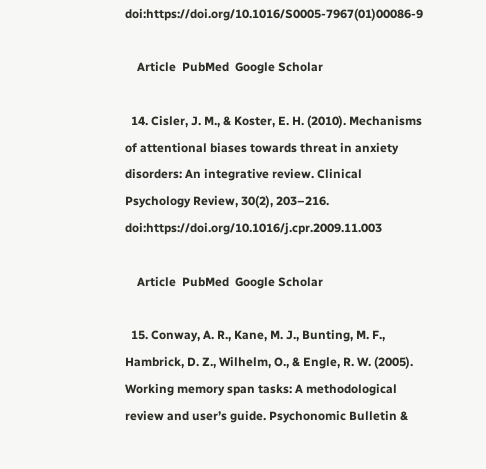doi:https://doi.org/10.1016/S0005-7967(01)00086-9

    Article  PubMed  Google Scholar

  14. Cisler, J. M., & Koster, E. H. (2010). Mechanisms of attentional biases towards threat in anxiety disorders: An integrative review. Clinical Psychology Review, 30(2), 203–216. doi:https://doi.org/10.1016/j.cpr.2009.11.003

    Article  PubMed  Google Scholar

  15. Conway, A. R., Kane, M. J., Bunting, M. F., Hambrick, D. Z., Wilhelm, O., & Engle, R. W. (2005). Working memory span tasks: A methodological review and user’s guide. Psychonomic Bulletin &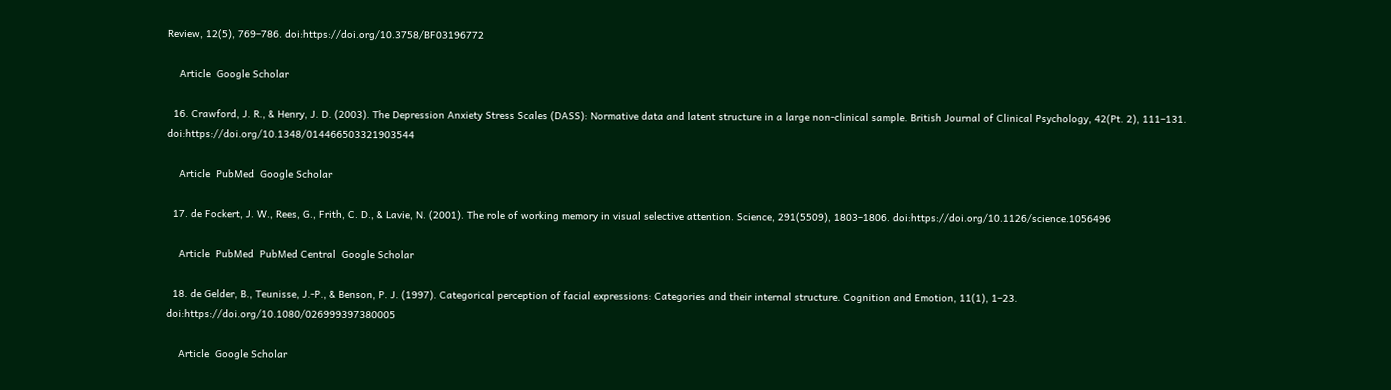Review, 12(5), 769–786. doi:https://doi.org/10.3758/BF03196772

    Article  Google Scholar

  16. Crawford, J. R., & Henry, J. D. (2003). The Depression Anxiety Stress Scales (DASS): Normative data and latent structure in a large non-clinical sample. British Journal of Clinical Psychology, 42(Pt. 2), 111–131. doi:https://doi.org/10.1348/014466503321903544

    Article  PubMed  Google Scholar

  17. de Fockert, J. W., Rees, G., Frith, C. D., & Lavie, N. (2001). The role of working memory in visual selective attention. Science, 291(5509), 1803–1806. doi:https://doi.org/10.1126/science.1056496

    Article  PubMed  PubMed Central  Google Scholar

  18. de Gelder, B., Teunisse, J.-P., & Benson, P. J. (1997). Categorical perception of facial expressions: Categories and their internal structure. Cognition and Emotion, 11(1), 1–23. doi:https://doi.org/10.1080/026999397380005

    Article  Google Scholar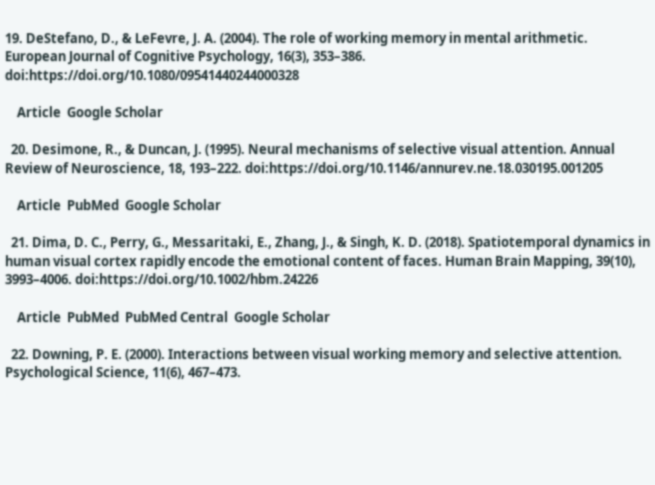19. DeStefano, D., & LeFevre, J. A. (2004). The role of working memory in mental arithmetic. European Journal of Cognitive Psychology, 16(3), 353–386. doi:https://doi.org/10.1080/09541440244000328

    Article  Google Scholar

  20. Desimone, R., & Duncan, J. (1995). Neural mechanisms of selective visual attention. Annual Review of Neuroscience, 18, 193–222. doi:https://doi.org/10.1146/annurev.ne.18.030195.001205

    Article  PubMed  Google Scholar

  21. Dima, D. C., Perry, G., Messaritaki, E., Zhang, J., & Singh, K. D. (2018). Spatiotemporal dynamics in human visual cortex rapidly encode the emotional content of faces. Human Brain Mapping, 39(10), 3993–4006. doi:https://doi.org/10.1002/hbm.24226

    Article  PubMed  PubMed Central  Google Scholar

  22. Downing, P. E. (2000). Interactions between visual working memory and selective attention. Psychological Science, 11(6), 467–473.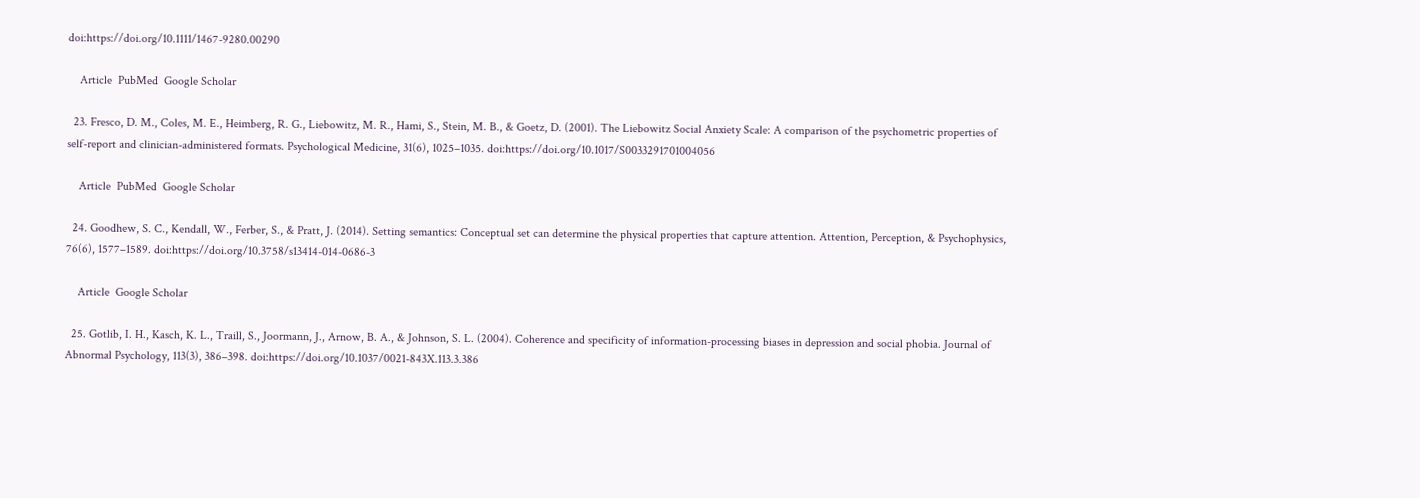doi:https://doi.org/10.1111/1467-9280.00290

    Article  PubMed  Google Scholar

  23. Fresco, D. M., Coles, M. E., Heimberg, R. G., Liebowitz, M. R., Hami, S., Stein, M. B., & Goetz, D. (2001). The Liebowitz Social Anxiety Scale: A comparison of the psychometric properties of self-report and clinician-administered formats. Psychological Medicine, 31(6), 1025–1035. doi:https://doi.org/10.1017/S0033291701004056

    Article  PubMed  Google Scholar

  24. Goodhew, S. C., Kendall, W., Ferber, S., & Pratt, J. (2014). Setting semantics: Conceptual set can determine the physical properties that capture attention. Attention, Perception, & Psychophysics, 76(6), 1577–1589. doi:https://doi.org/10.3758/s13414-014-0686-3

    Article  Google Scholar

  25. Gotlib, I. H., Kasch, K. L., Traill, S., Joormann, J., Arnow, B. A., & Johnson, S. L. (2004). Coherence and specificity of information-processing biases in depression and social phobia. Journal of Abnormal Psychology, 113(3), 386–398. doi:https://doi.org/10.1037/0021-843X.113.3.386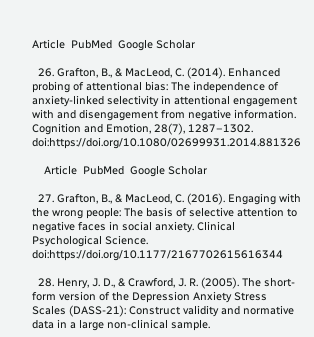Article  PubMed  Google Scholar

  26. Grafton, B., & MacLeod, C. (2014). Enhanced probing of attentional bias: The independence of anxiety-linked selectivity in attentional engagement with and disengagement from negative information. Cognition and Emotion, 28(7), 1287–1302. doi:https://doi.org/10.1080/02699931.2014.881326

    Article  PubMed  Google Scholar

  27. Grafton, B., & MacLeod, C. (2016). Engaging with the wrong people: The basis of selective attention to negative faces in social anxiety. Clinical Psychological Science. doi:https://doi.org/10.1177/2167702615616344

  28. Henry, J. D., & Crawford, J. R. (2005). The short-form version of the Depression Anxiety Stress Scales (DASS-21): Construct validity and normative data in a large non-clinical sample.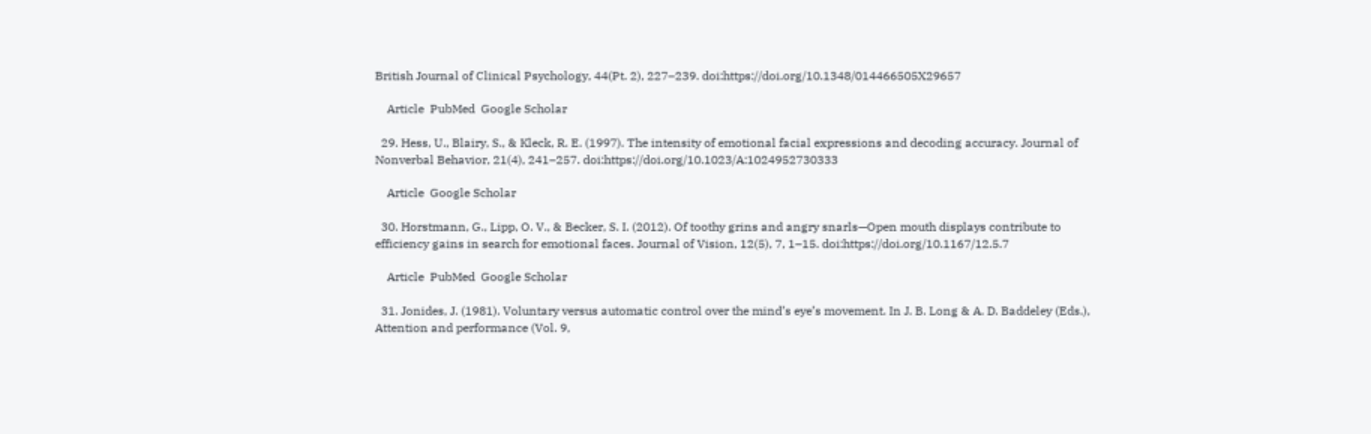British Journal of Clinical Psychology, 44(Pt. 2), 227–239. doi:https://doi.org/10.1348/014466505X29657

    Article  PubMed  Google Scholar

  29. Hess, U., Blairy, S., & Kleck, R. E. (1997). The intensity of emotional facial expressions and decoding accuracy. Journal of Nonverbal Behavior, 21(4), 241–257. doi:https://doi.org/10.1023/A:1024952730333

    Article  Google Scholar

  30. Horstmann, G., Lipp, O. V., & Becker, S. I. (2012). Of toothy grins and angry snarls—Open mouth displays contribute to efficiency gains in search for emotional faces. Journal of Vision, 12(5), 7, 1–15. doi:https://doi.org/10.1167/12.5.7

    Article  PubMed  Google Scholar

  31. Jonides, J. (1981). Voluntary versus automatic control over the mind’s eye’s movement. In J. B. Long & A. D. Baddeley (Eds.), Attention and performance (Vol. 9,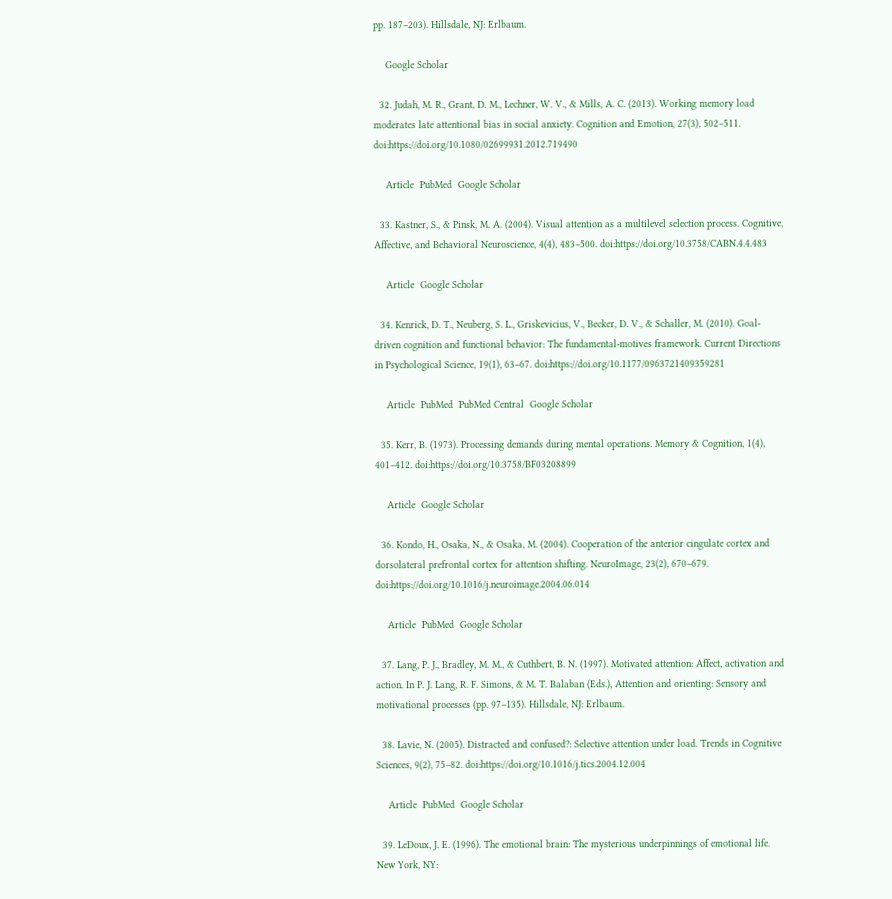pp. 187–203). Hillsdale, NJ: Erlbaum.

    Google Scholar

  32. Judah, M. R., Grant, D. M., Lechner, W. V., & Mills, A. C. (2013). Working memory load moderates late attentional bias in social anxiety. Cognition and Emotion, 27(3), 502–511. doi:https://doi.org/10.1080/02699931.2012.719490

    Article  PubMed  Google Scholar

  33. Kastner, S., & Pinsk, M. A. (2004). Visual attention as a multilevel selection process. Cognitive, Affective, and Behavioral Neuroscience, 4(4), 483–500. doi:https://doi.org/10.3758/CABN.4.4.483

    Article  Google Scholar

  34. Kenrick, D. T., Neuberg, S. L., Griskevicius, V., Becker, D. V., & Schaller, M. (2010). Goal-driven cognition and functional behavior: The fundamental-motives framework. Current Directions in Psychological Science, 19(1), 63–67. doi:https://doi.org/10.1177/0963721409359281

    Article  PubMed  PubMed Central  Google Scholar

  35. Kerr, B. (1973). Processing demands during mental operations. Memory & Cognition, 1(4), 401–412. doi:https://doi.org/10.3758/BF03208899

    Article  Google Scholar

  36. Kondo, H., Osaka, N., & Osaka, M. (2004). Cooperation of the anterior cingulate cortex and dorsolateral prefrontal cortex for attention shifting. NeuroImage, 23(2), 670–679. doi:https://doi.org/10.1016/j.neuroimage.2004.06.014

    Article  PubMed  Google Scholar

  37. Lang, P. J., Bradley, M. M., & Cuthbert, B. N. (1997). Motivated attention: Affect, activation and action. In P. J. Lang, R. F. Simons, & M. T. Balaban (Eds.), Attention and orienting: Sensory and motivational processes (pp. 97–135). Hillsdale, NJ: Erlbaum.

  38. Lavie, N. (2005). Distracted and confused?: Selective attention under load. Trends in Cognitive Sciences, 9(2), 75–82. doi:https://doi.org/10.1016/j.tics.2004.12.004

    Article  PubMed  Google Scholar

  39. LeDoux, J. E. (1996). The emotional brain: The mysterious underpinnings of emotional life. New York, NY: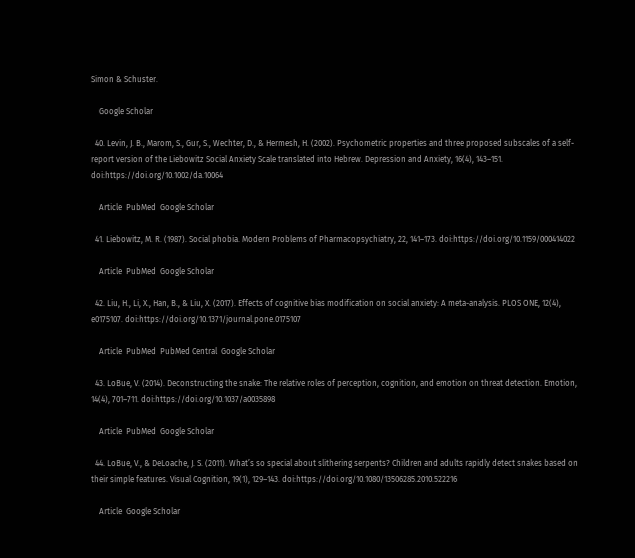Simon & Schuster.

    Google Scholar

  40. Levin, J. B., Marom, S., Gur, S., Wechter, D., & Hermesh, H. (2002). Psychometric properties and three proposed subscales of a self-report version of the Liebowitz Social Anxiety Scale translated into Hebrew. Depression and Anxiety, 16(4), 143–151. doi:https://doi.org/10.1002/da.10064

    Article  PubMed  Google Scholar

  41. Liebowitz, M. R. (1987). Social phobia. Modern Problems of Pharmacopsychiatry, 22, 141–173. doi:https://doi.org/10.1159/000414022

    Article  PubMed  Google Scholar

  42. Liu, H., Li, X., Han, B., & Liu, X. (2017). Effects of cognitive bias modification on social anxiety: A meta-analysis. PLOS ONE, 12(4), e0175107. doi:https://doi.org/10.1371/journal.pone.0175107

    Article  PubMed  PubMed Central  Google Scholar

  43. LoBue, V. (2014). Deconstructing the snake: The relative roles of perception, cognition, and emotion on threat detection. Emotion, 14(4), 701–711. doi:https://doi.org/10.1037/a0035898

    Article  PubMed  Google Scholar

  44. LoBue, V., & DeLoache, J. S. (2011). What’s so special about slithering serpents? Children and adults rapidly detect snakes based on their simple features. Visual Cognition, 19(1), 129–143. doi:https://doi.org/10.1080/13506285.2010.522216

    Article  Google Scholar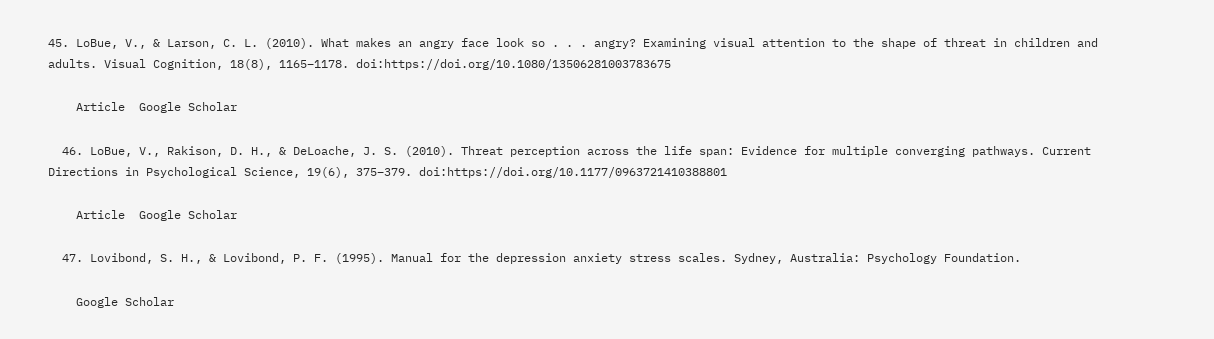45. LoBue, V., & Larson, C. L. (2010). What makes an angry face look so . . . angry? Examining visual attention to the shape of threat in children and adults. Visual Cognition, 18(8), 1165–1178. doi:https://doi.org/10.1080/13506281003783675

    Article  Google Scholar

  46. LoBue, V., Rakison, D. H., & DeLoache, J. S. (2010). Threat perception across the life span: Evidence for multiple converging pathways. Current Directions in Psychological Science, 19(6), 375–379. doi:https://doi.org/10.1177/0963721410388801

    Article  Google Scholar

  47. Lovibond, S. H., & Lovibond, P. F. (1995). Manual for the depression anxiety stress scales. Sydney, Australia: Psychology Foundation.

    Google Scholar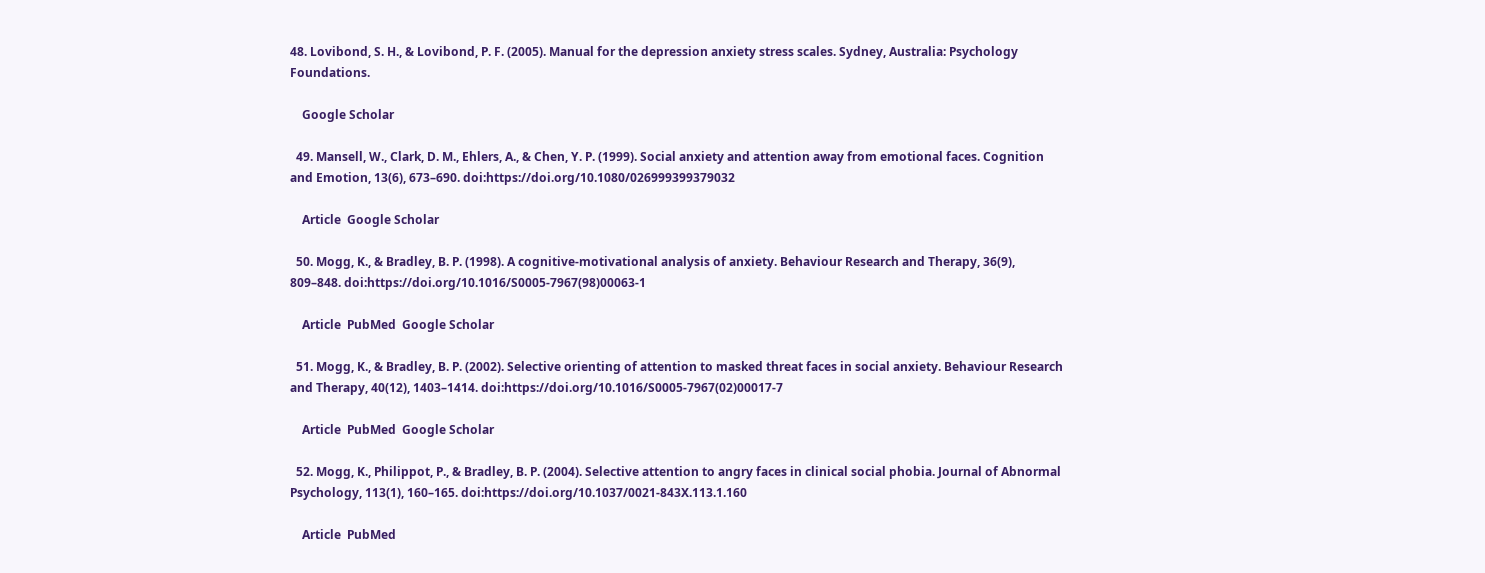48. Lovibond, S. H., & Lovibond, P. F. (2005). Manual for the depression anxiety stress scales. Sydney, Australia: Psychology Foundations.

    Google Scholar

  49. Mansell, W., Clark, D. M., Ehlers, A., & Chen, Y. P. (1999). Social anxiety and attention away from emotional faces. Cognition and Emotion, 13(6), 673–690. doi:https://doi.org/10.1080/026999399379032

    Article  Google Scholar

  50. Mogg, K., & Bradley, B. P. (1998). A cognitive-motivational analysis of anxiety. Behaviour Research and Therapy, 36(9), 809–848. doi:https://doi.org/10.1016/S0005-7967(98)00063-1

    Article  PubMed  Google Scholar

  51. Mogg, K., & Bradley, B. P. (2002). Selective orienting of attention to masked threat faces in social anxiety. Behaviour Research and Therapy, 40(12), 1403–1414. doi:https://doi.org/10.1016/S0005-7967(02)00017-7

    Article  PubMed  Google Scholar

  52. Mogg, K., Philippot, P., & Bradley, B. P. (2004). Selective attention to angry faces in clinical social phobia. Journal of Abnormal Psychology, 113(1), 160–165. doi:https://doi.org/10.1037/0021-843X.113.1.160

    Article  PubMed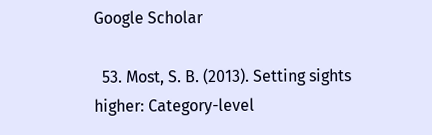Google Scholar

  53. Most, S. B. (2013). Setting sights higher: Category-level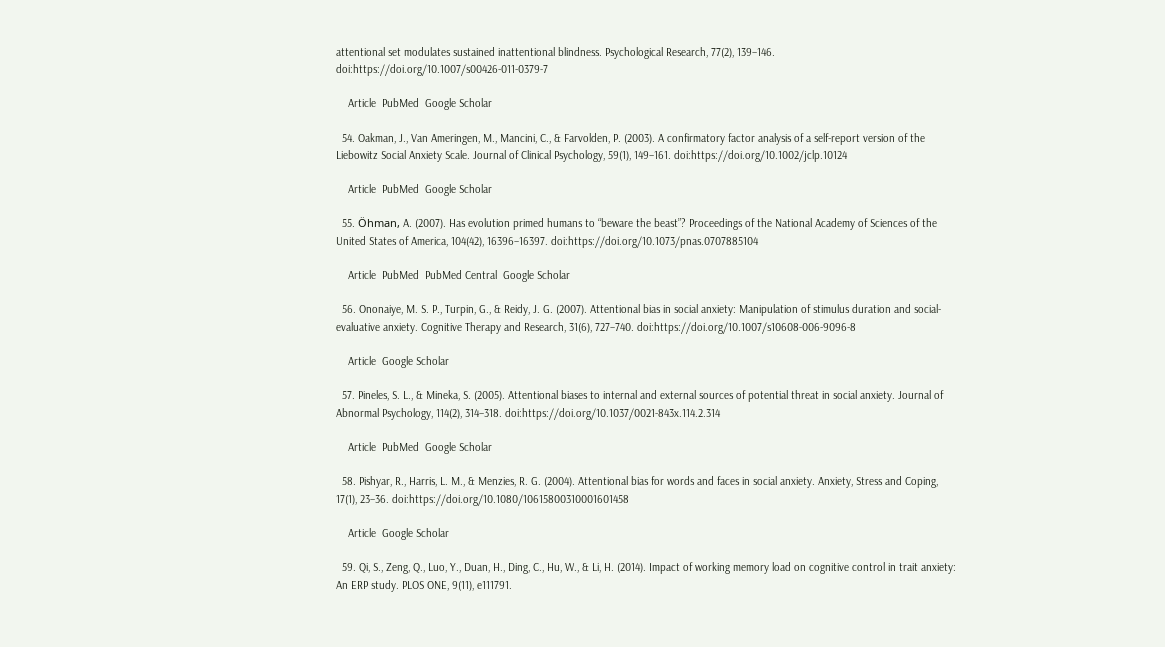attentional set modulates sustained inattentional blindness. Psychological Research, 77(2), 139–146. doi:https://doi.org/10.1007/s00426-011-0379-7

    Article  PubMed  Google Scholar

  54. Oakman, J., Van Ameringen, M., Mancini, C., & Farvolden, P. (2003). A confirmatory factor analysis of a self-report version of the Liebowitz Social Anxiety Scale. Journal of Clinical Psychology, 59(1), 149–161. doi:https://doi.org/10.1002/jclp.10124

    Article  PubMed  Google Scholar

  55. Öhman, A. (2007). Has evolution primed humans to “beware the beast”? Proceedings of the National Academy of Sciences of the United States of America, 104(42), 16396–16397. doi:https://doi.org/10.1073/pnas.0707885104

    Article  PubMed  PubMed Central  Google Scholar

  56. Ononaiye, M. S. P., Turpin, G., & Reidy, J. G. (2007). Attentional bias in social anxiety: Manipulation of stimulus duration and social-evaluative anxiety. Cognitive Therapy and Research, 31(6), 727–740. doi:https://doi.org/10.1007/s10608-006-9096-8

    Article  Google Scholar

  57. Pineles, S. L., & Mineka, S. (2005). Attentional biases to internal and external sources of potential threat in social anxiety. Journal of Abnormal Psychology, 114(2), 314–318. doi:https://doi.org/10.1037/0021-843x.114.2.314

    Article  PubMed  Google Scholar

  58. Pishyar, R., Harris, L. M., & Menzies, R. G. (2004). Attentional bias for words and faces in social anxiety. Anxiety, Stress and Coping, 17(1), 23–36. doi:https://doi.org/10.1080/10615800310001601458

    Article  Google Scholar

  59. Qi, S., Zeng, Q., Luo, Y., Duan, H., Ding, C., Hu, W., & Li, H. (2014). Impact of working memory load on cognitive control in trait anxiety: An ERP study. PLOS ONE, 9(11), e111791.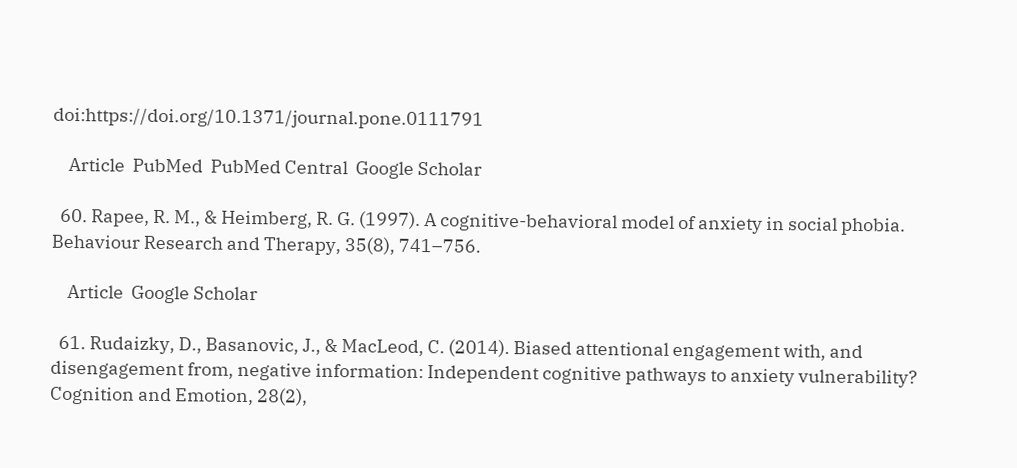doi:https://doi.org/10.1371/journal.pone.0111791

    Article  PubMed  PubMed Central  Google Scholar

  60. Rapee, R. M., & Heimberg, R. G. (1997). A cognitive-behavioral model of anxiety in social phobia. Behaviour Research and Therapy, 35(8), 741–756.

    Article  Google Scholar

  61. Rudaizky, D., Basanovic, J., & MacLeod, C. (2014). Biased attentional engagement with, and disengagement from, negative information: Independent cognitive pathways to anxiety vulnerability? Cognition and Emotion, 28(2),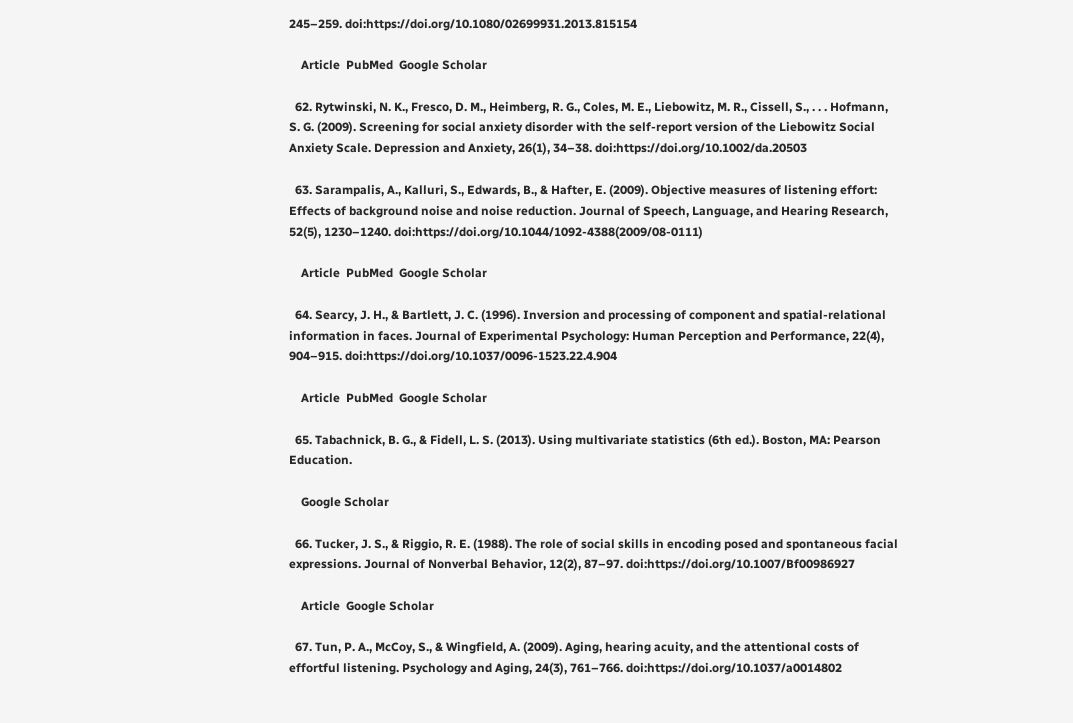245–259. doi:https://doi.org/10.1080/02699931.2013.815154

    Article  PubMed  Google Scholar

  62. Rytwinski, N. K., Fresco, D. M., Heimberg, R. G., Coles, M. E., Liebowitz, M. R., Cissell, S., . . . Hofmann, S. G. (2009). Screening for social anxiety disorder with the self-report version of the Liebowitz Social Anxiety Scale. Depression and Anxiety, 26(1), 34–38. doi:https://doi.org/10.1002/da.20503

  63. Sarampalis, A., Kalluri, S., Edwards, B., & Hafter, E. (2009). Objective measures of listening effort: Effects of background noise and noise reduction. Journal of Speech, Language, and Hearing Research, 52(5), 1230–1240. doi:https://doi.org/10.1044/1092-4388(2009/08-0111)

    Article  PubMed  Google Scholar

  64. Searcy, J. H., & Bartlett, J. C. (1996). Inversion and processing of component and spatial-relational information in faces. Journal of Experimental Psychology: Human Perception and Performance, 22(4), 904–915. doi:https://doi.org/10.1037/0096-1523.22.4.904

    Article  PubMed  Google Scholar

  65. Tabachnick, B. G., & Fidell, L. S. (2013). Using multivariate statistics (6th ed.). Boston, MA: Pearson Education.

    Google Scholar

  66. Tucker, J. S., & Riggio, R. E. (1988). The role of social skills in encoding posed and spontaneous facial expressions. Journal of Nonverbal Behavior, 12(2), 87–97. doi:https://doi.org/10.1007/Bf00986927

    Article  Google Scholar

  67. Tun, P. A., McCoy, S., & Wingfield, A. (2009). Aging, hearing acuity, and the attentional costs of effortful listening. Psychology and Aging, 24(3), 761–766. doi:https://doi.org/10.1037/a0014802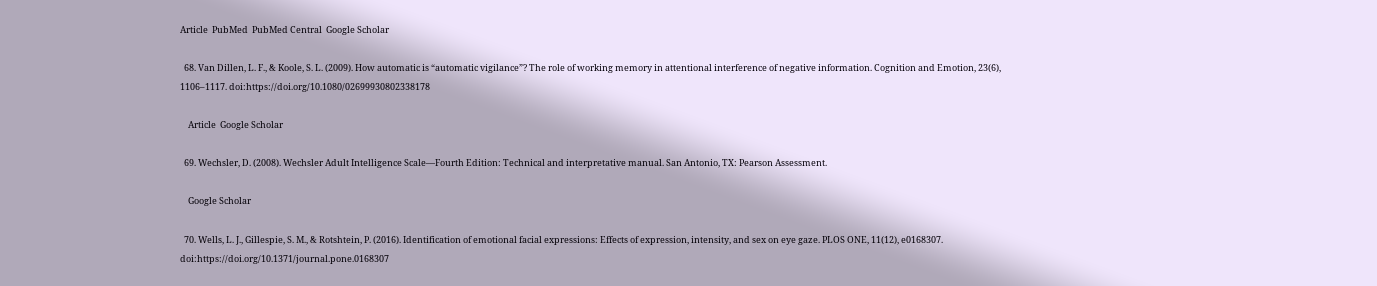Article  PubMed  PubMed Central  Google Scholar

  68. Van Dillen, L. F., & Koole, S. L. (2009). How automatic is “automatic vigilance”? The role of working memory in attentional interference of negative information. Cognition and Emotion, 23(6), 1106–1117. doi:https://doi.org/10.1080/02699930802338178

    Article  Google Scholar

  69. Wechsler, D. (2008). Wechsler Adult Intelligence Scale—Fourth Edition: Technical and interpretative manual. San Antonio, TX: Pearson Assessment.

    Google Scholar

  70. Wells, L. J., Gillespie, S. M., & Rotshtein, P. (2016). Identification of emotional facial expressions: Effects of expression, intensity, and sex on eye gaze. PLOS ONE, 11(12), e0168307. doi:https://doi.org/10.1371/journal.pone.0168307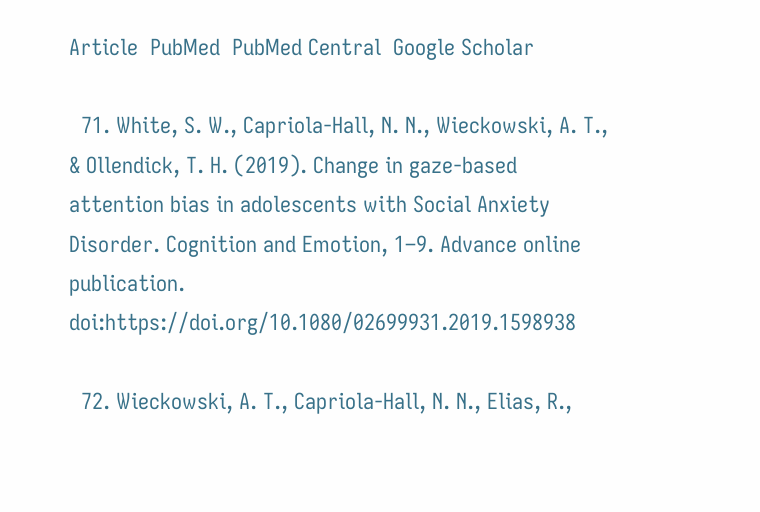Article  PubMed  PubMed Central  Google Scholar

  71. White, S. W., Capriola-Hall, N. N., Wieckowski, A. T., & Ollendick, T. H. (2019). Change in gaze-based attention bias in adolescents with Social Anxiety Disorder. Cognition and Emotion, 1–9. Advance online publication. doi:https://doi.org/10.1080/02699931.2019.1598938

  72. Wieckowski, A. T., Capriola-Hall, N. N., Elias, R.,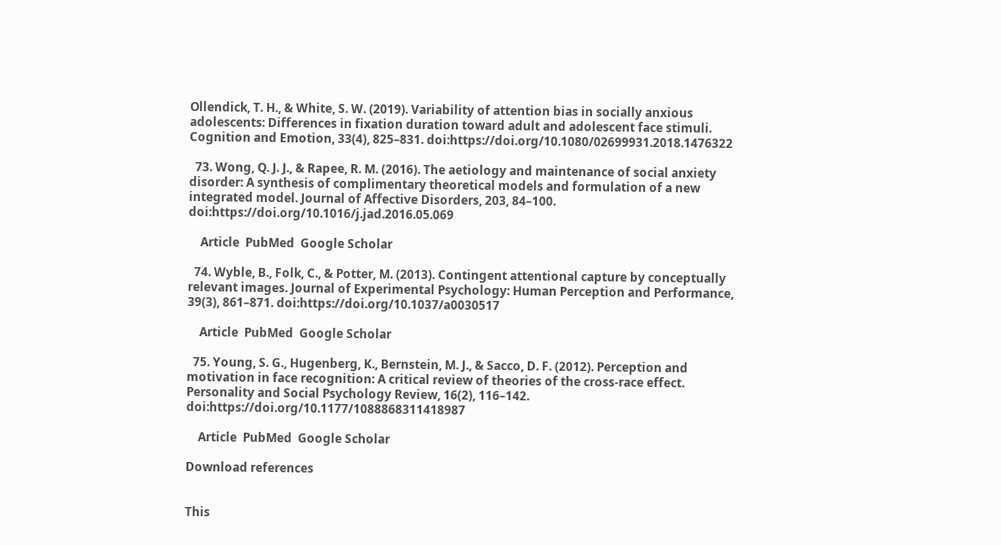Ollendick, T. H., & White, S. W. (2019). Variability of attention bias in socially anxious adolescents: Differences in fixation duration toward adult and adolescent face stimuli. Cognition and Emotion, 33(4), 825–831. doi:https://doi.org/10.1080/02699931.2018.1476322

  73. Wong, Q. J. J., & Rapee, R. M. (2016). The aetiology and maintenance of social anxiety disorder: A synthesis of complimentary theoretical models and formulation of a new integrated model. Journal of Affective Disorders, 203, 84–100. doi:https://doi.org/10.1016/j.jad.2016.05.069

    Article  PubMed  Google Scholar

  74. Wyble, B., Folk, C., & Potter, M. (2013). Contingent attentional capture by conceptually relevant images. Journal of Experimental Psychology: Human Perception and Performance, 39(3), 861–871. doi:https://doi.org/10.1037/a0030517

    Article  PubMed  Google Scholar

  75. Young, S. G., Hugenberg, K., Bernstein, M. J., & Sacco, D. F. (2012). Perception and motivation in face recognition: A critical review of theories of the cross-race effect. Personality and Social Psychology Review, 16(2), 116–142. doi:https://doi.org/10.1177/1088868311418987

    Article  PubMed  Google Scholar

Download references


This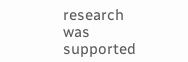research was supported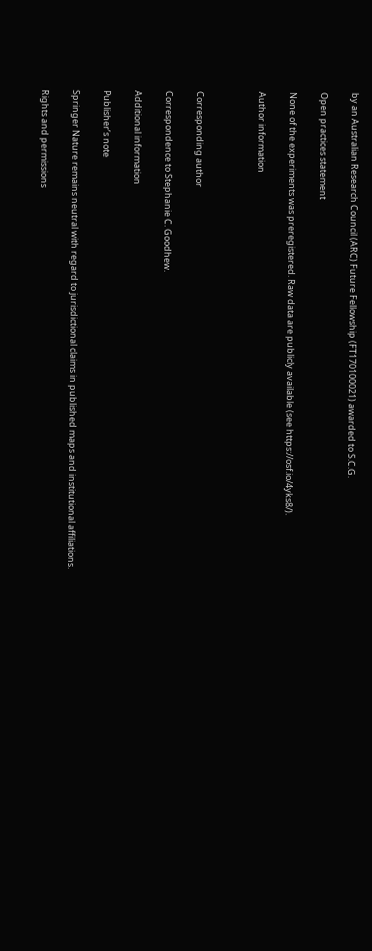by an Australian Research Council (ARC) Future Fellowship (FT170100021) awarded to S.C.G.

Open practices statement

None of the experiments was preregistered. Raw data are publicly available (see https://osf.io/4yks8/).

Author information



Corresponding author

Correspondence to Stephanie C. Goodhew.

Additional information

Publisher’s note

Springer Nature remains neutral with regard to jurisdictional claims in published maps and institutional affiliations.

Rights and permissions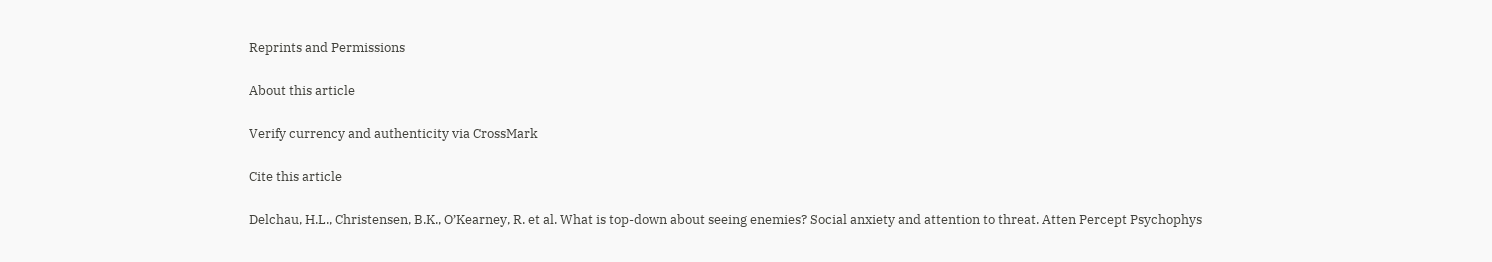Reprints and Permissions

About this article

Verify currency and authenticity via CrossMark

Cite this article

Delchau, H.L., Christensen, B.K., O’Kearney, R. et al. What is top-down about seeing enemies? Social anxiety and attention to threat. Atten Percept Psychophys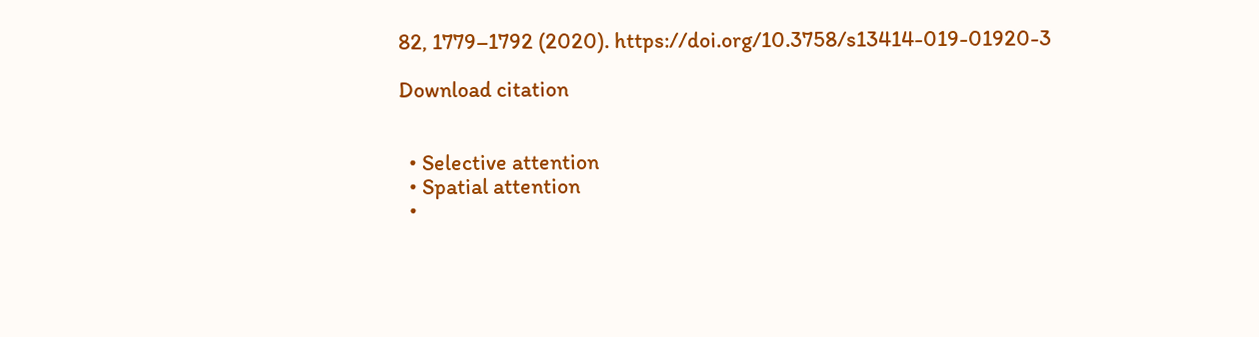82, 1779–1792 (2020). https://doi.org/10.3758/s13414-019-01920-3

Download citation


  • Selective attention
  • Spatial attention
  •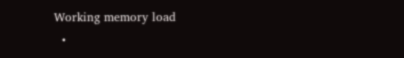Working memory load
  •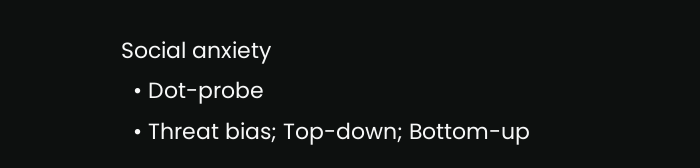Social anxiety
  • Dot-probe
  • Threat bias; Top-down; Bottom-up